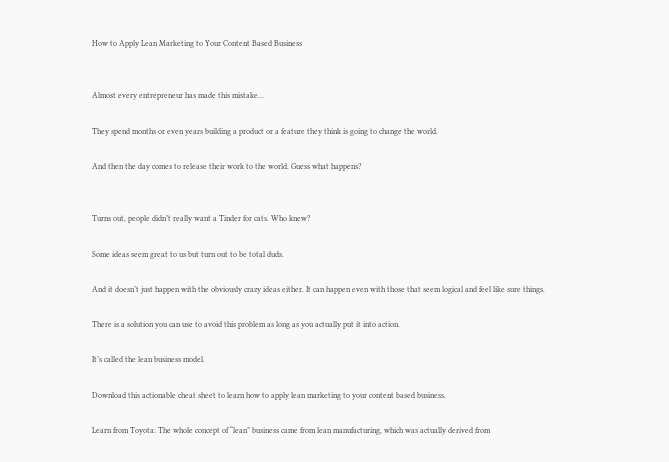How to Apply Lean Marketing to Your Content Based Business


Almost every entrepreneur has made this mistake…

They spend months or even years building a product or a feature they think is going to change the world.

And then the day comes to release their work to the world. Guess what happens?


Turns out, people didn’t really want a Tinder for cats. Who knew?

Some ideas seem great to us but turn out to be total duds.

And it doesn’t just happen with the obviously crazy ideas either. It can happen even with those that seem logical and feel like sure things.

There is a solution you can use to avoid this problem as long as you actually put it into action.

It’s called the lean business model.

Download this actionable cheat sheet to learn how to apply lean marketing to your content based business.

Learn from Toyota: The whole concept of “lean” business came from lean manufacturing, which was actually derived from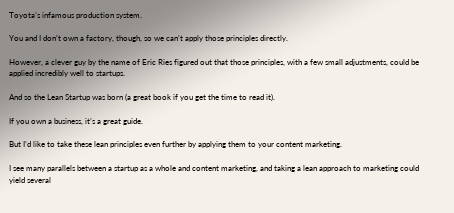Toyota’s infamous production system.

You and I don’t own a factory, though, so we can’t apply those principles directly.

However, a clever guy by the name of Eric Ries figured out that those principles, with a few small adjustments, could be applied incredibly well to startups.

And so the Lean Startup was born (a great book if you get the time to read it).

If you own a business, it’s a great guide.

But I’d like to take these lean principles even further by applying them to your content marketing.

I see many parallels between a startup as a whole and content marketing, and taking a lean approach to marketing could yield several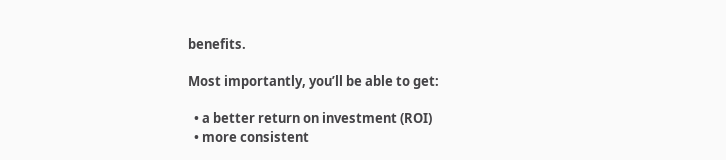benefits.

Most importantly, you’ll be able to get:

  • a better return on investment (ROI)
  • more consistent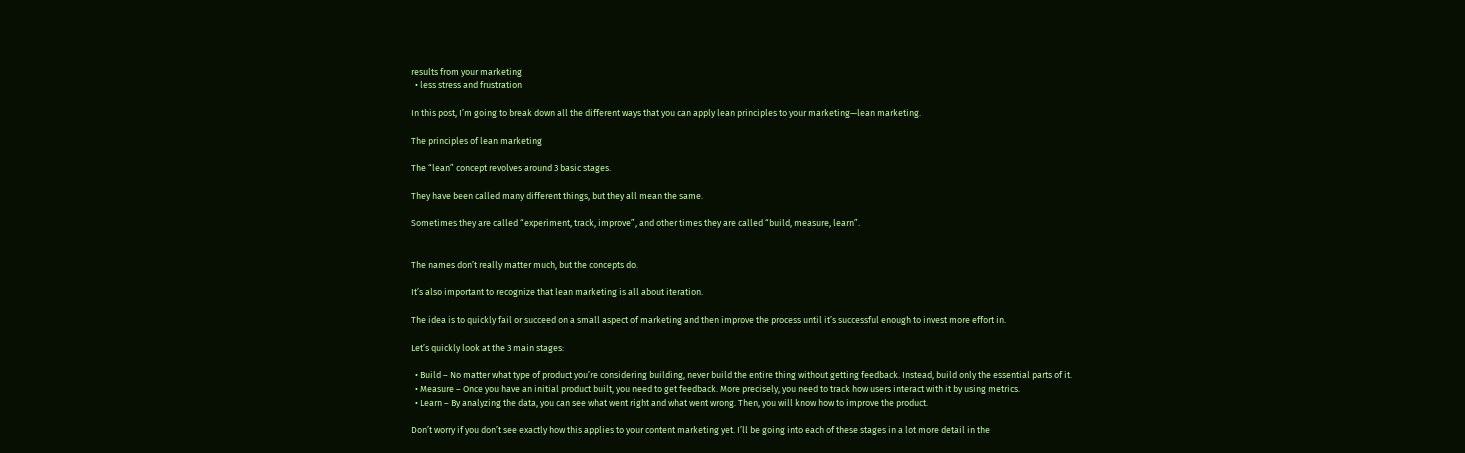results from your marketing
  • less stress and frustration

In this post, I’m going to break down all the different ways that you can apply lean principles to your marketing—lean marketing.

The principles of lean marketing

The “lean” concept revolves around 3 basic stages.

They have been called many different things, but they all mean the same.

Sometimes they are called “experiment, track, improve”, and other times they are called “build, measure, learn”.


The names don’t really matter much, but the concepts do.

It’s also important to recognize that lean marketing is all about iteration.

The idea is to quickly fail or succeed on a small aspect of marketing and then improve the process until it’s successful enough to invest more effort in.

Let’s quickly look at the 3 main stages:

  • Build – No matter what type of product you’re considering building, never build the entire thing without getting feedback. Instead, build only the essential parts of it.
  • Measure – Once you have an initial product built, you need to get feedback. More precisely, you need to track how users interact with it by using metrics.
  • Learn – By analyzing the data, you can see what went right and what went wrong. Then, you will know how to improve the product.

Don’t worry if you don’t see exactly how this applies to your content marketing yet. I’ll be going into each of these stages in a lot more detail in the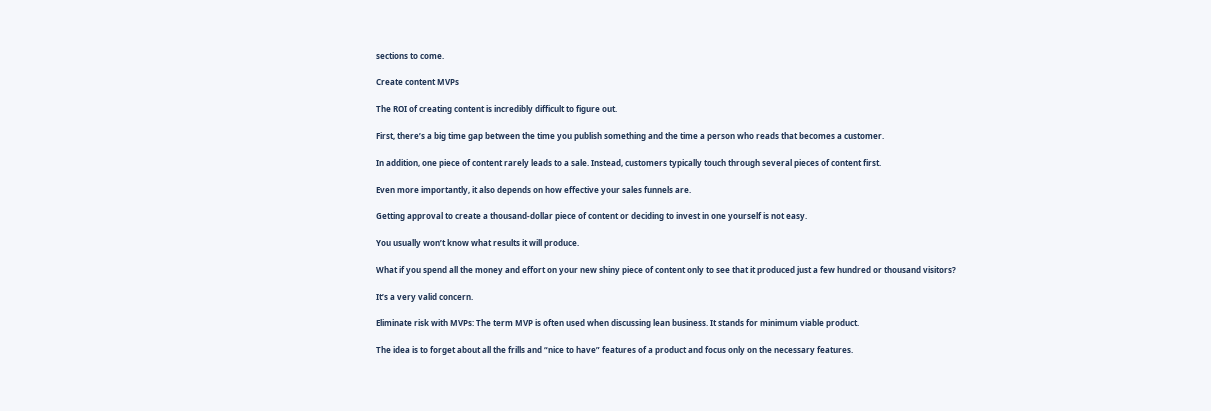sections to come.

Create content MVPs

The ROI of creating content is incredibly difficult to figure out.

First, there’s a big time gap between the time you publish something and the time a person who reads that becomes a customer.

In addition, one piece of content rarely leads to a sale. Instead, customers typically touch through several pieces of content first.

Even more importantly, it also depends on how effective your sales funnels are.

Getting approval to create a thousand-dollar piece of content or deciding to invest in one yourself is not easy.

You usually won’t know what results it will produce.

What if you spend all the money and effort on your new shiny piece of content only to see that it produced just a few hundred or thousand visitors?

It’s a very valid concern.

Eliminate risk with MVPs: The term MVP is often used when discussing lean business. It stands for minimum viable product.

The idea is to forget about all the frills and “nice to have” features of a product and focus only on the necessary features.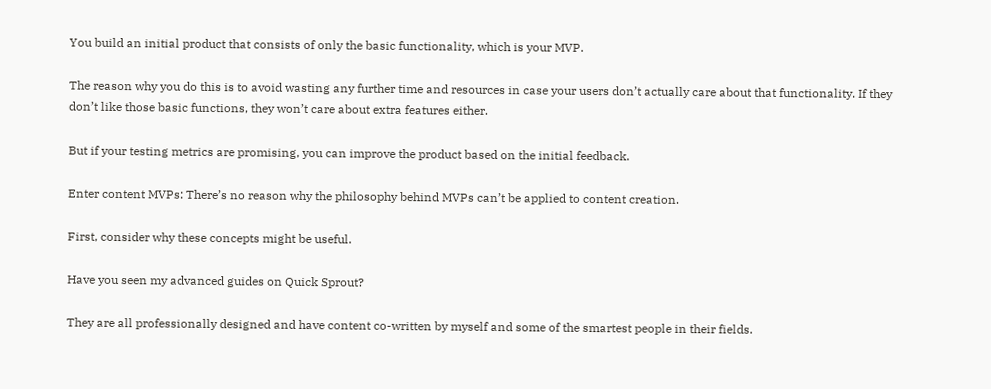You build an initial product that consists of only the basic functionality, which is your MVP.

The reason why you do this is to avoid wasting any further time and resources in case your users don’t actually care about that functionality. If they don’t like those basic functions, they won’t care about extra features either.

But if your testing metrics are promising, you can improve the product based on the initial feedback.

Enter content MVPs: There’s no reason why the philosophy behind MVPs can’t be applied to content creation.

First, consider why these concepts might be useful.

Have you seen my advanced guides on Quick Sprout?

They are all professionally designed and have content co-written by myself and some of the smartest people in their fields.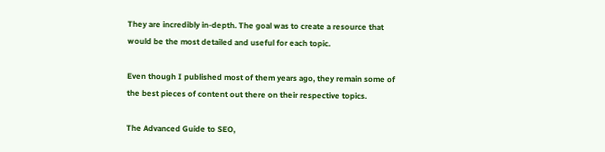They are incredibly in-depth. The goal was to create a resource that would be the most detailed and useful for each topic.

Even though I published most of them years ago, they remain some of the best pieces of content out there on their respective topics.

The Advanced Guide to SEO,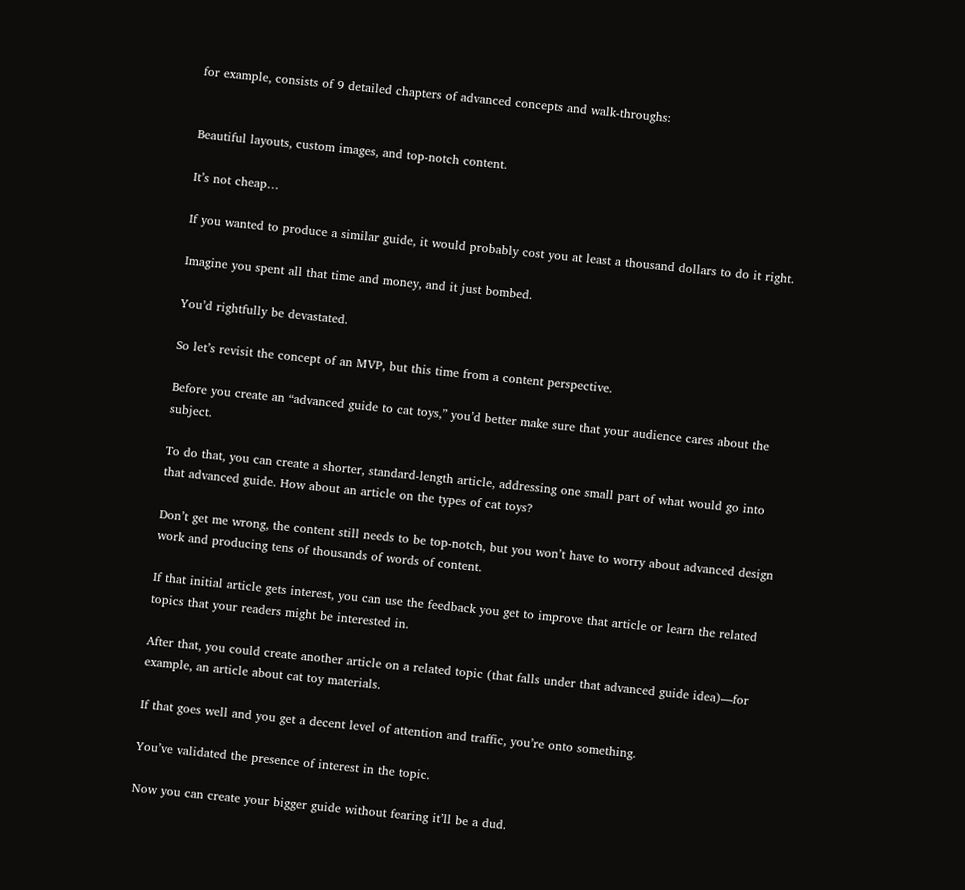for example, consists of 9 detailed chapters of advanced concepts and walk-throughs:


Beautiful layouts, custom images, and top-notch content.

It’s not cheap…

If you wanted to produce a similar guide, it would probably cost you at least a thousand dollars to do it right.

Imagine you spent all that time and money, and it just bombed.

You’d rightfully be devastated.

So let’s revisit the concept of an MVP, but this time from a content perspective.

Before you create an “advanced guide to cat toys,” you’d better make sure that your audience cares about the subject.

To do that, you can create a shorter, standard-length article, addressing one small part of what would go into that advanced guide. How about an article on the types of cat toys?

Don’t get me wrong, the content still needs to be top-notch, but you won’t have to worry about advanced design work and producing tens of thousands of words of content.

If that initial article gets interest, you can use the feedback you get to improve that article or learn the related topics that your readers might be interested in.

After that, you could create another article on a related topic (that falls under that advanced guide idea)—for example, an article about cat toy materials.

If that goes well and you get a decent level of attention and traffic, you’re onto something.

You’ve validated the presence of interest in the topic.

Now you can create your bigger guide without fearing it’ll be a dud.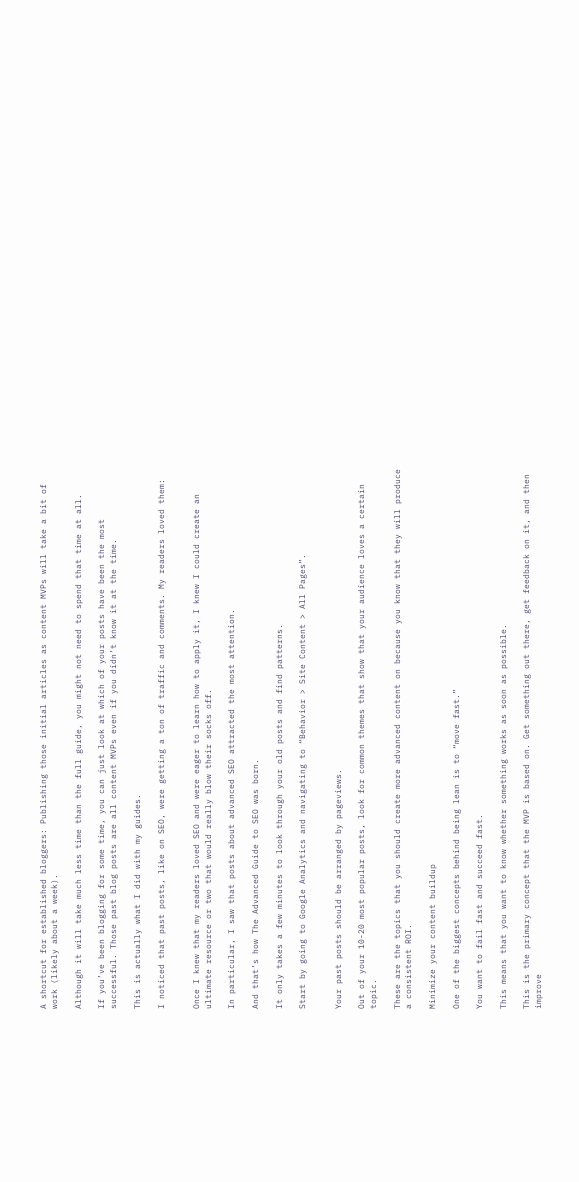A shortcut for established bloggers: Publishing those initial articles as content MVPs will take a bit of work (likely about a week).

Although it will take much less time than the full guide, you might not need to spend that time at all.

If you’ve been blogging for some time, you can just look at which of your posts have been the most successful. Those past blog posts are all content MVPs even if you didn’t know it at the time.

This is actually what I did with my guides.

I noticed that past posts, like on SEO, were getting a ton of traffic and comments. My readers loved them:


Once I knew that my readers loved SEO and were eager to learn how to apply it, I knew I could create an ultimate resource or two that would really blow their socks off.

In particular, I saw that posts about advanced SEO attracted the most attention.

And that’s how The Advanced Guide to SEO was born.

It only takes a few minutes to look through your old posts and find patterns.

Start by going to Google Analytics and navigating to “Behavior > Site Content > All Pages”.


Your past posts should be arranged by pageviews.

Out of your 10-20 most popular posts, look for common themes that show that your audience loves a certain topic.

These are the topics that you should create more advanced content on because you know that they will produce a consistent ROI.

Minimize your content buildup

One of the biggest concepts behind being lean is to “move fast.”

You want to fail fast and succeed fast.

This means that you want to know whether something works as soon as possible.

This is the primary concept that the MVP is based on. Get something out there, get feedback on it, and then improve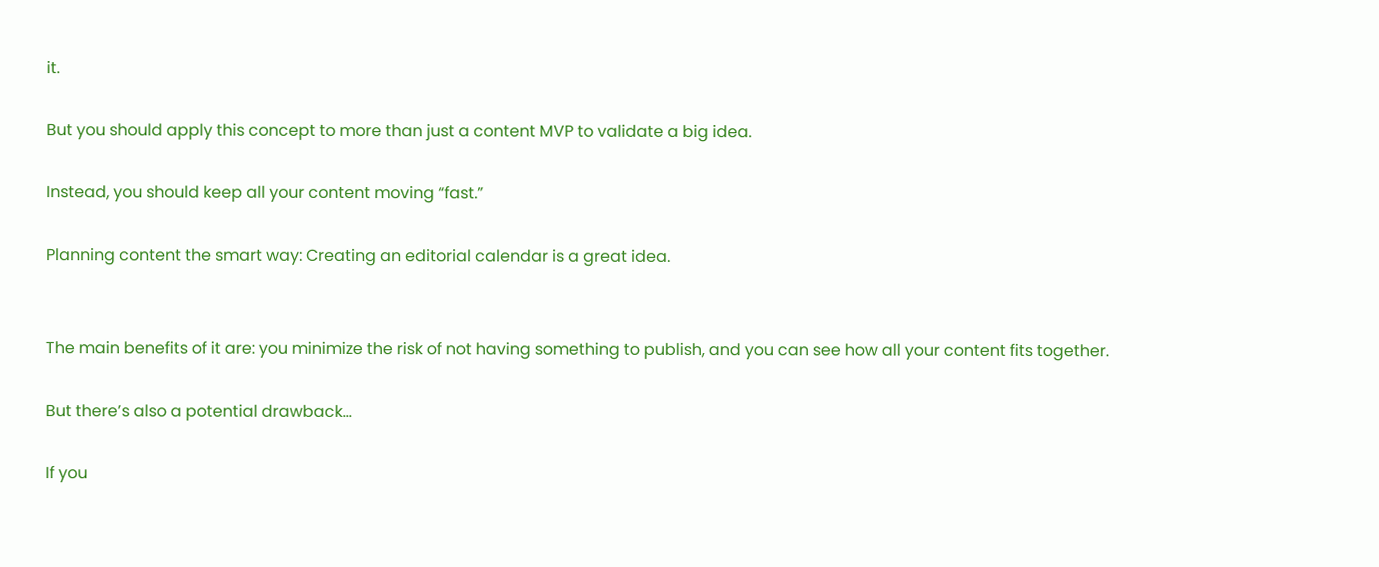it.

But you should apply this concept to more than just a content MVP to validate a big idea.

Instead, you should keep all your content moving “fast.”

Planning content the smart way: Creating an editorial calendar is a great idea.


The main benefits of it are: you minimize the risk of not having something to publish, and you can see how all your content fits together.

But there’s also a potential drawback…

If you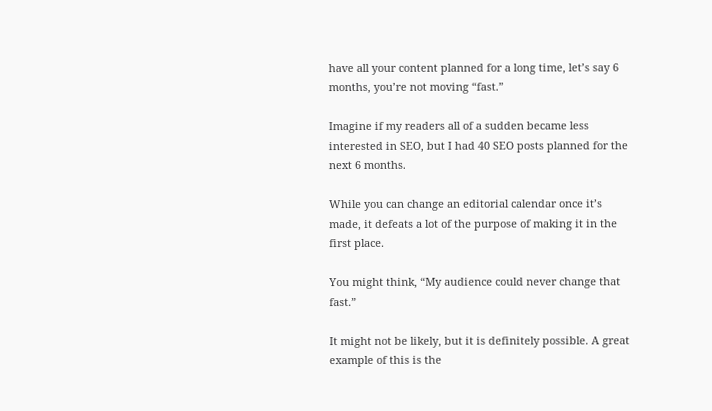have all your content planned for a long time, let’s say 6 months, you’re not moving “fast.”

Imagine if my readers all of a sudden became less interested in SEO, but I had 40 SEO posts planned for the next 6 months.

While you can change an editorial calendar once it’s made, it defeats a lot of the purpose of making it in the first place.

You might think, “My audience could never change that fast.”

It might not be likely, but it is definitely possible. A great example of this is the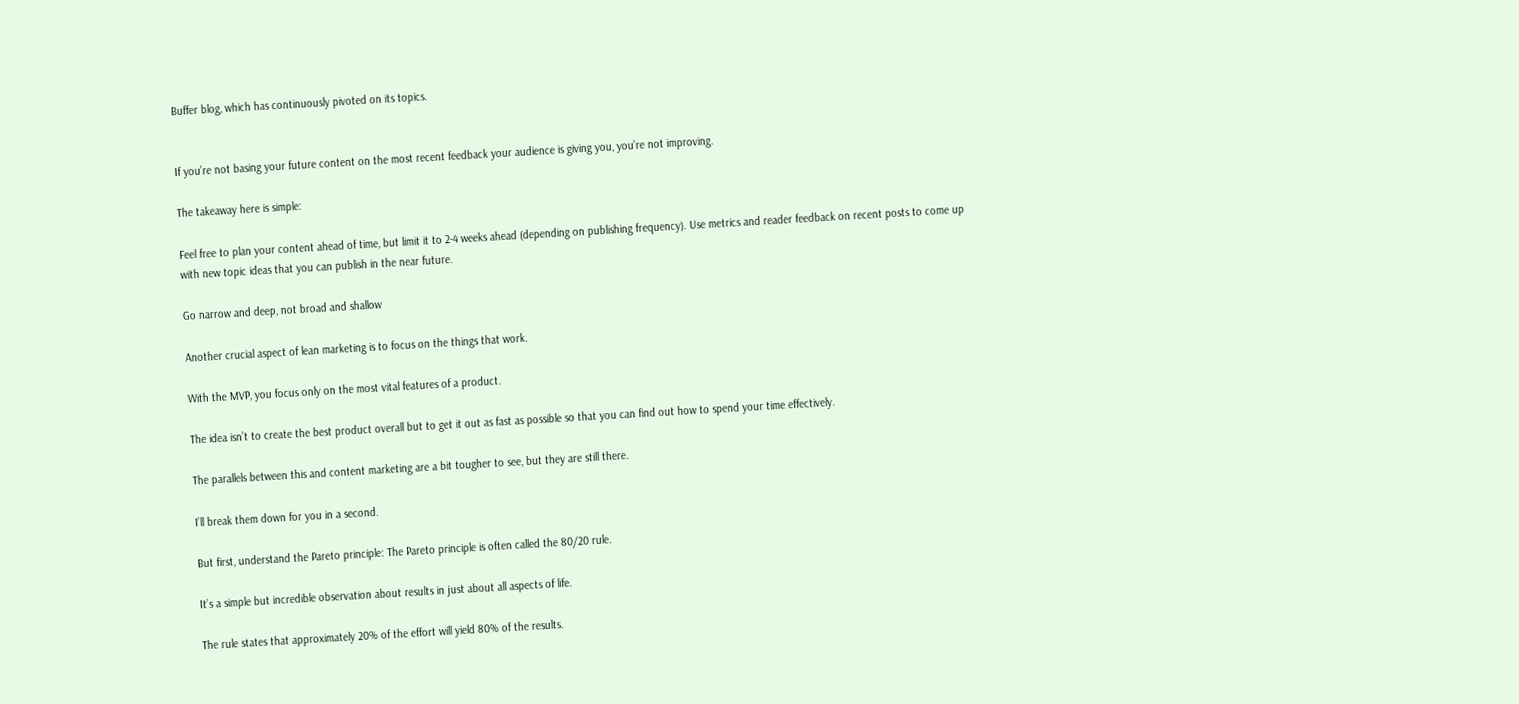Buffer blog, which has continuously pivoted on its topics.


If you’re not basing your future content on the most recent feedback your audience is giving you, you’re not improving.

The takeaway here is simple:

Feel free to plan your content ahead of time, but limit it to 2-4 weeks ahead (depending on publishing frequency). Use metrics and reader feedback on recent posts to come up with new topic ideas that you can publish in the near future.

Go narrow and deep, not broad and shallow

Another crucial aspect of lean marketing is to focus on the things that work.

With the MVP, you focus only on the most vital features of a product.

The idea isn’t to create the best product overall but to get it out as fast as possible so that you can find out how to spend your time effectively.

The parallels between this and content marketing are a bit tougher to see, but they are still there.

I’ll break them down for you in a second.

But first, understand the Pareto principle: The Pareto principle is often called the 80/20 rule.

It’s a simple but incredible observation about results in just about all aspects of life.

The rule states that approximately 20% of the effort will yield 80% of the results.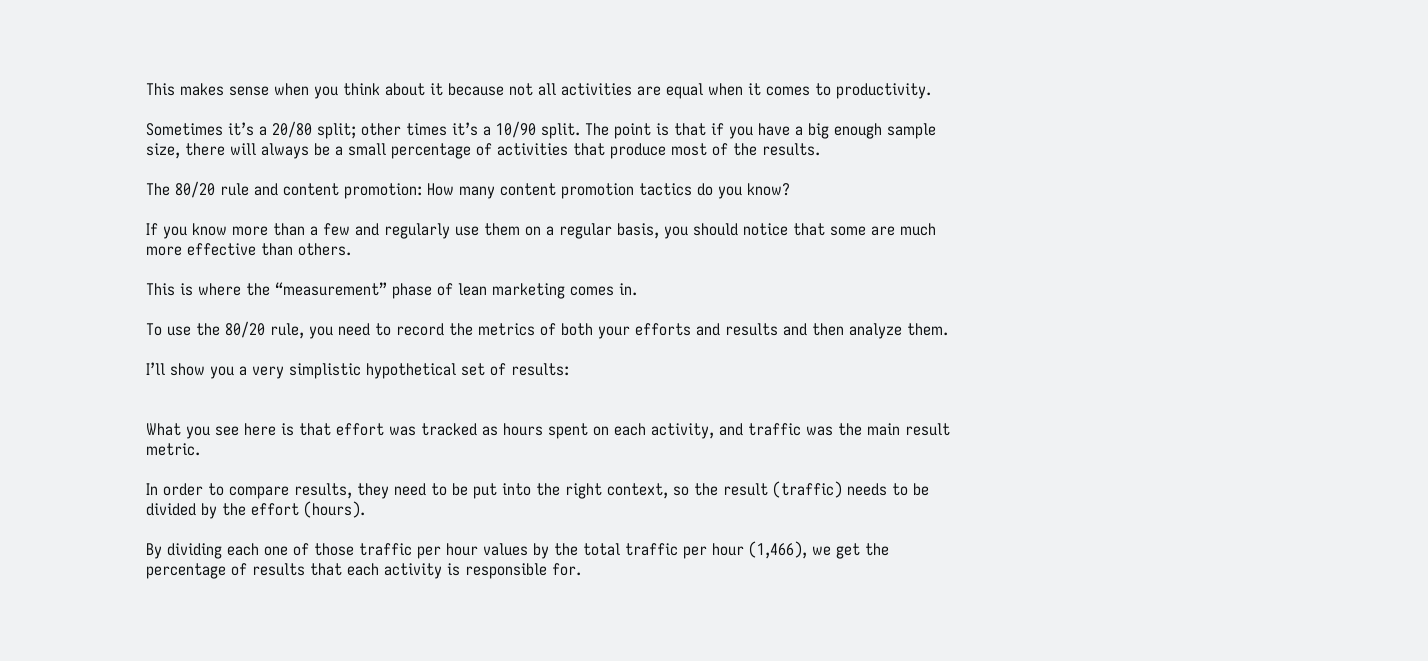This makes sense when you think about it because not all activities are equal when it comes to productivity.

Sometimes it’s a 20/80 split; other times it’s a 10/90 split. The point is that if you have a big enough sample size, there will always be a small percentage of activities that produce most of the results.

The 80/20 rule and content promotion: How many content promotion tactics do you know?

If you know more than a few and regularly use them on a regular basis, you should notice that some are much more effective than others.

This is where the “measurement” phase of lean marketing comes in.

To use the 80/20 rule, you need to record the metrics of both your efforts and results and then analyze them.

I’ll show you a very simplistic hypothetical set of results:


What you see here is that effort was tracked as hours spent on each activity, and traffic was the main result metric.

In order to compare results, they need to be put into the right context, so the result (traffic) needs to be divided by the effort (hours).

By dividing each one of those traffic per hour values by the total traffic per hour (1,466), we get the percentage of results that each activity is responsible for.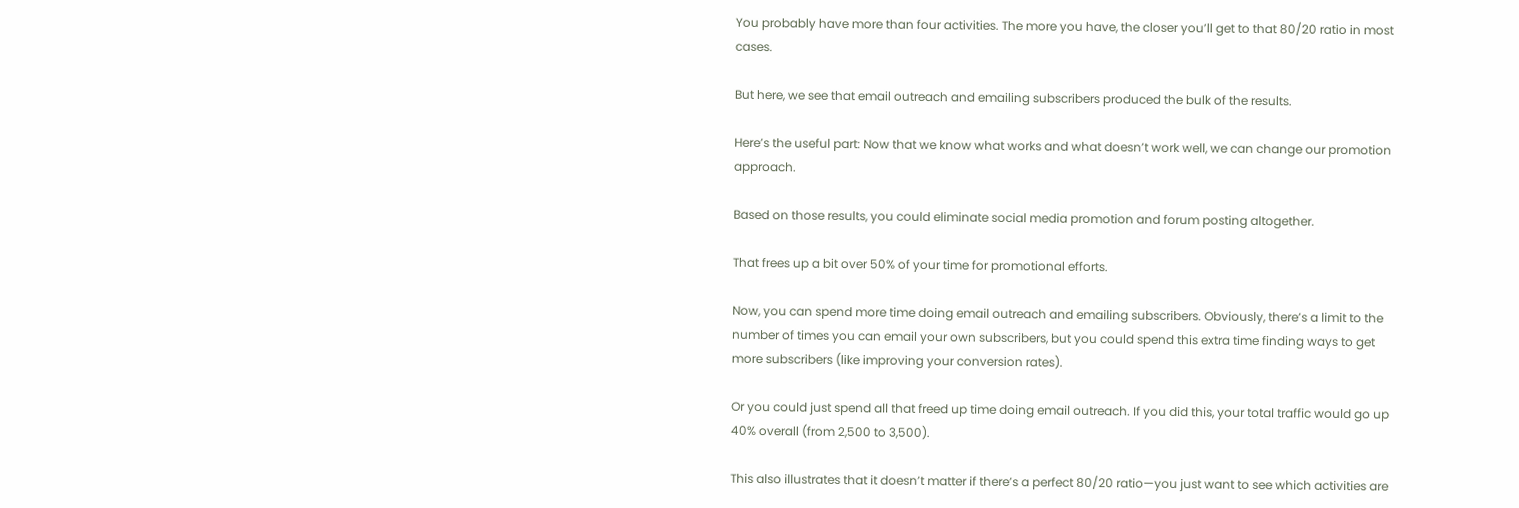You probably have more than four activities. The more you have, the closer you’ll get to that 80/20 ratio in most cases.

But here, we see that email outreach and emailing subscribers produced the bulk of the results.

Here’s the useful part: Now that we know what works and what doesn’t work well, we can change our promotion approach.

Based on those results, you could eliminate social media promotion and forum posting altogether.

That frees up a bit over 50% of your time for promotional efforts.

Now, you can spend more time doing email outreach and emailing subscribers. Obviously, there’s a limit to the number of times you can email your own subscribers, but you could spend this extra time finding ways to get more subscribers (like improving your conversion rates).

Or you could just spend all that freed up time doing email outreach. If you did this, your total traffic would go up 40% overall (from 2,500 to 3,500).

This also illustrates that it doesn’t matter if there’s a perfect 80/20 ratio—you just want to see which activities are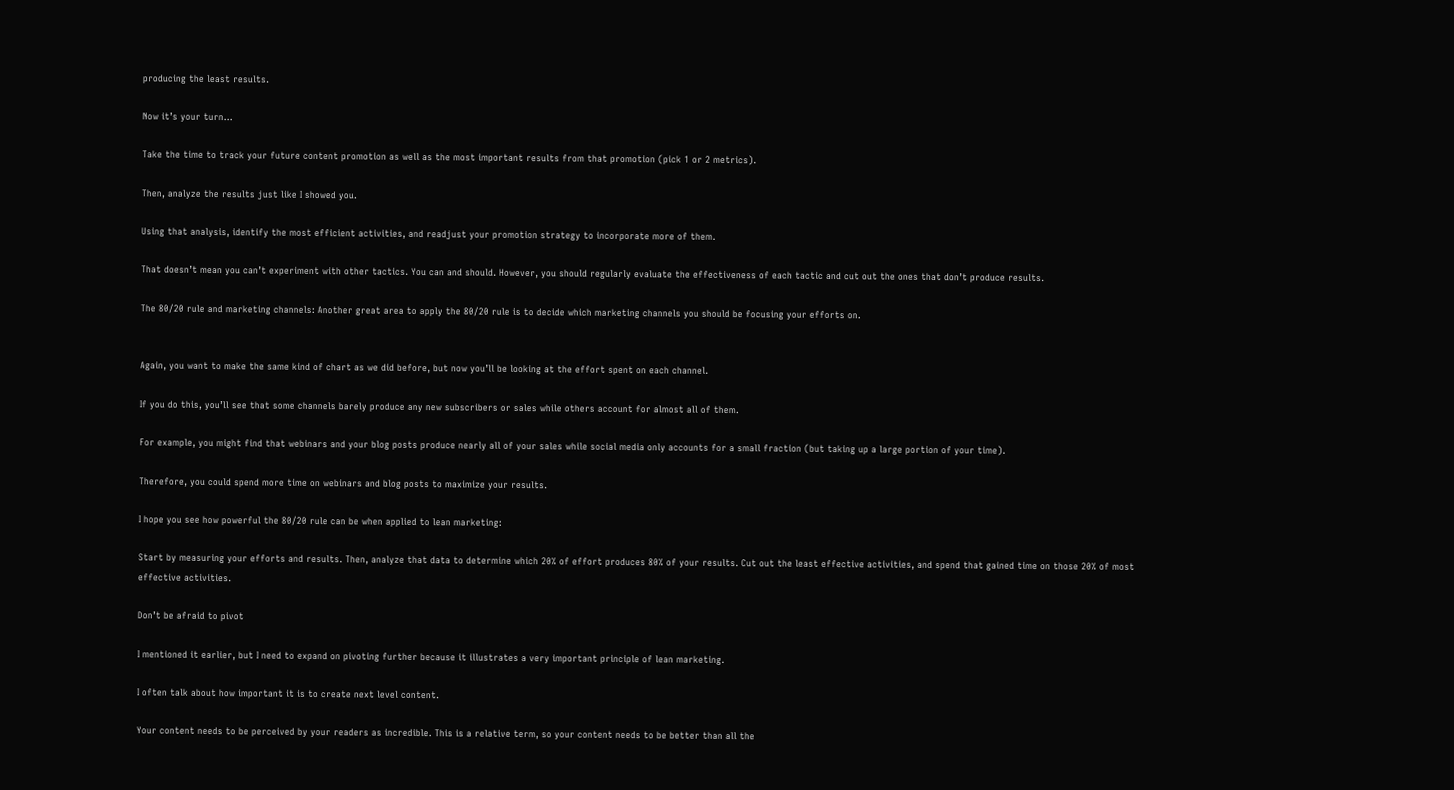producing the least results.

Now it’s your turn…

Take the time to track your future content promotion as well as the most important results from that promotion (pick 1 or 2 metrics).

Then, analyze the results just like I showed you.

Using that analysis, identify the most efficient activities, and readjust your promotion strategy to incorporate more of them.

That doesn’t mean you can’t experiment with other tactics. You can and should. However, you should regularly evaluate the effectiveness of each tactic and cut out the ones that don’t produce results.

The 80/20 rule and marketing channels: Another great area to apply the 80/20 rule is to decide which marketing channels you should be focusing your efforts on.


Again, you want to make the same kind of chart as we did before, but now you’ll be looking at the effort spent on each channel.

If you do this, you’ll see that some channels barely produce any new subscribers or sales while others account for almost all of them.

For example, you might find that webinars and your blog posts produce nearly all of your sales while social media only accounts for a small fraction (but taking up a large portion of your time).

Therefore, you could spend more time on webinars and blog posts to maximize your results.

I hope you see how powerful the 80/20 rule can be when applied to lean marketing:

Start by measuring your efforts and results. Then, analyze that data to determine which 20% of effort produces 80% of your results. Cut out the least effective activities, and spend that gained time on those 20% of most effective activities.

Don’t be afraid to pivot

I mentioned it earlier, but I need to expand on pivoting further because it illustrates a very important principle of lean marketing.

I often talk about how important it is to create next level content.

Your content needs to be perceived by your readers as incredible. This is a relative term, so your content needs to be better than all the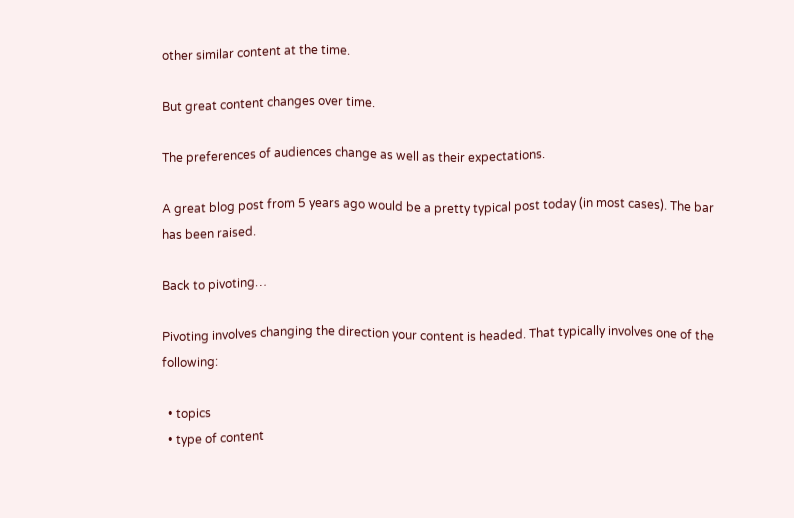other similar content at the time.

But great content changes over time.

The preferences of audiences change as well as their expectations.

A great blog post from 5 years ago would be a pretty typical post today (in most cases). The bar has been raised.

Back to pivoting…

Pivoting involves changing the direction your content is headed. That typically involves one of the following:

  • topics
  • type of content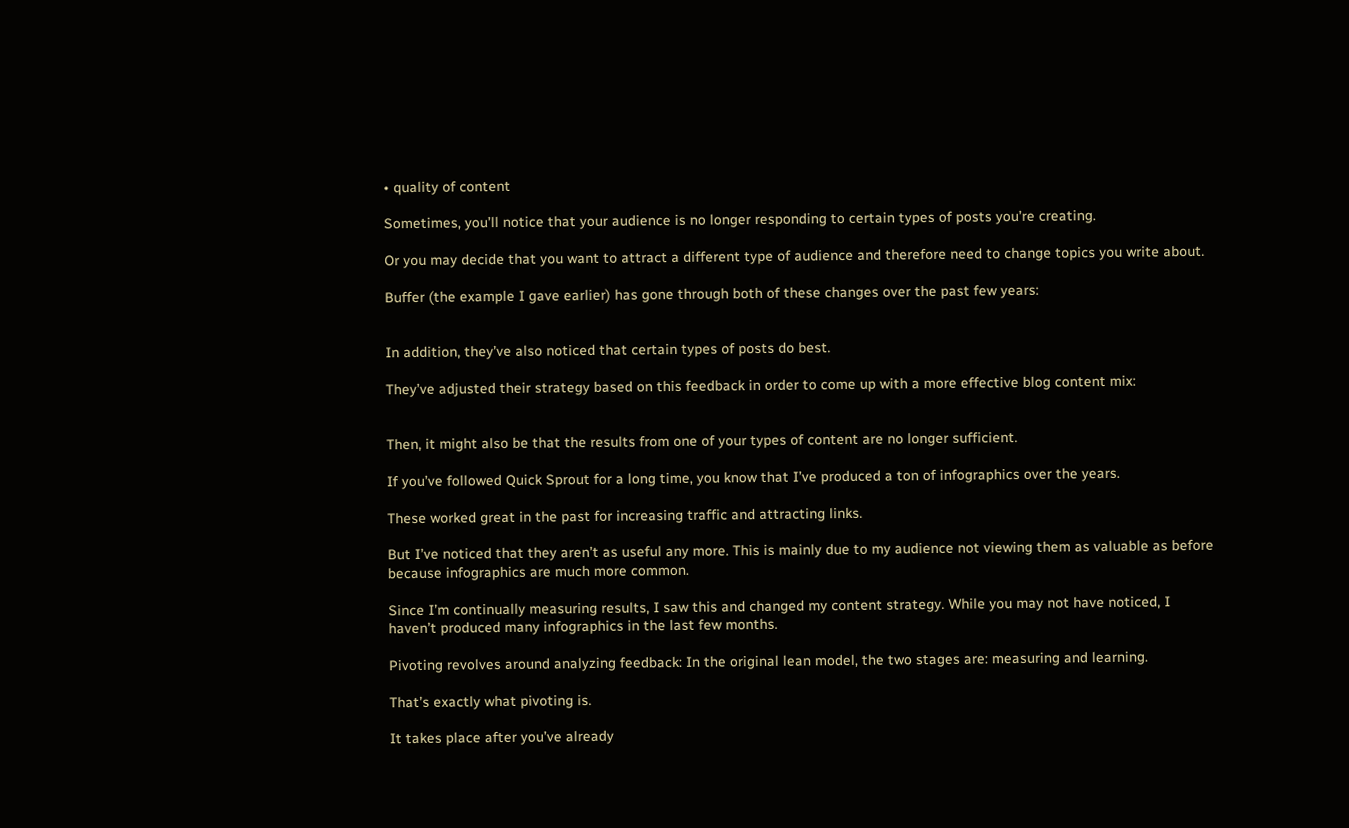• quality of content

Sometimes, you’ll notice that your audience is no longer responding to certain types of posts you’re creating.

Or you may decide that you want to attract a different type of audience and therefore need to change topics you write about.

Buffer (the example I gave earlier) has gone through both of these changes over the past few years:


In addition, they’ve also noticed that certain types of posts do best.

They’ve adjusted their strategy based on this feedback in order to come up with a more effective blog content mix:


Then, it might also be that the results from one of your types of content are no longer sufficient.

If you’ve followed Quick Sprout for a long time, you know that I’ve produced a ton of infographics over the years.

These worked great in the past for increasing traffic and attracting links.

But I’ve noticed that they aren’t as useful any more. This is mainly due to my audience not viewing them as valuable as before because infographics are much more common.

Since I’m continually measuring results, I saw this and changed my content strategy. While you may not have noticed, I haven’t produced many infographics in the last few months.

Pivoting revolves around analyzing feedback: In the original lean model, the two stages are: measuring and learning.

That’s exactly what pivoting is.

It takes place after you’ve already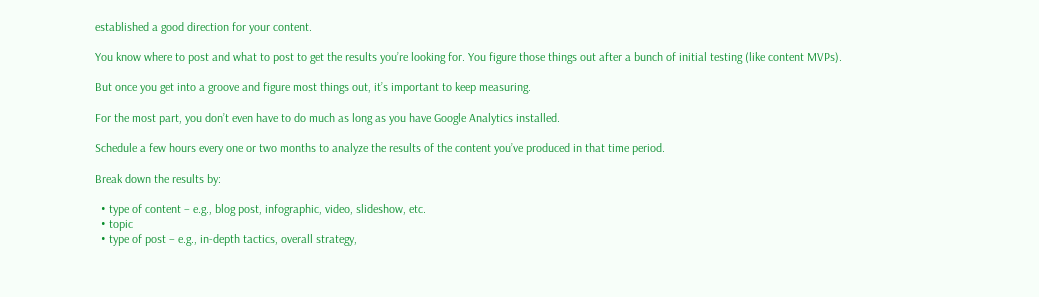established a good direction for your content.

You know where to post and what to post to get the results you’re looking for. You figure those things out after a bunch of initial testing (like content MVPs).

But once you get into a groove and figure most things out, it’s important to keep measuring.

For the most part, you don’t even have to do much as long as you have Google Analytics installed.

Schedule a few hours every one or two months to analyze the results of the content you’ve produced in that time period.

Break down the results by:

  • type of content – e.g., blog post, infographic, video, slideshow, etc.
  • topic
  • type of post – e.g., in-depth tactics, overall strategy,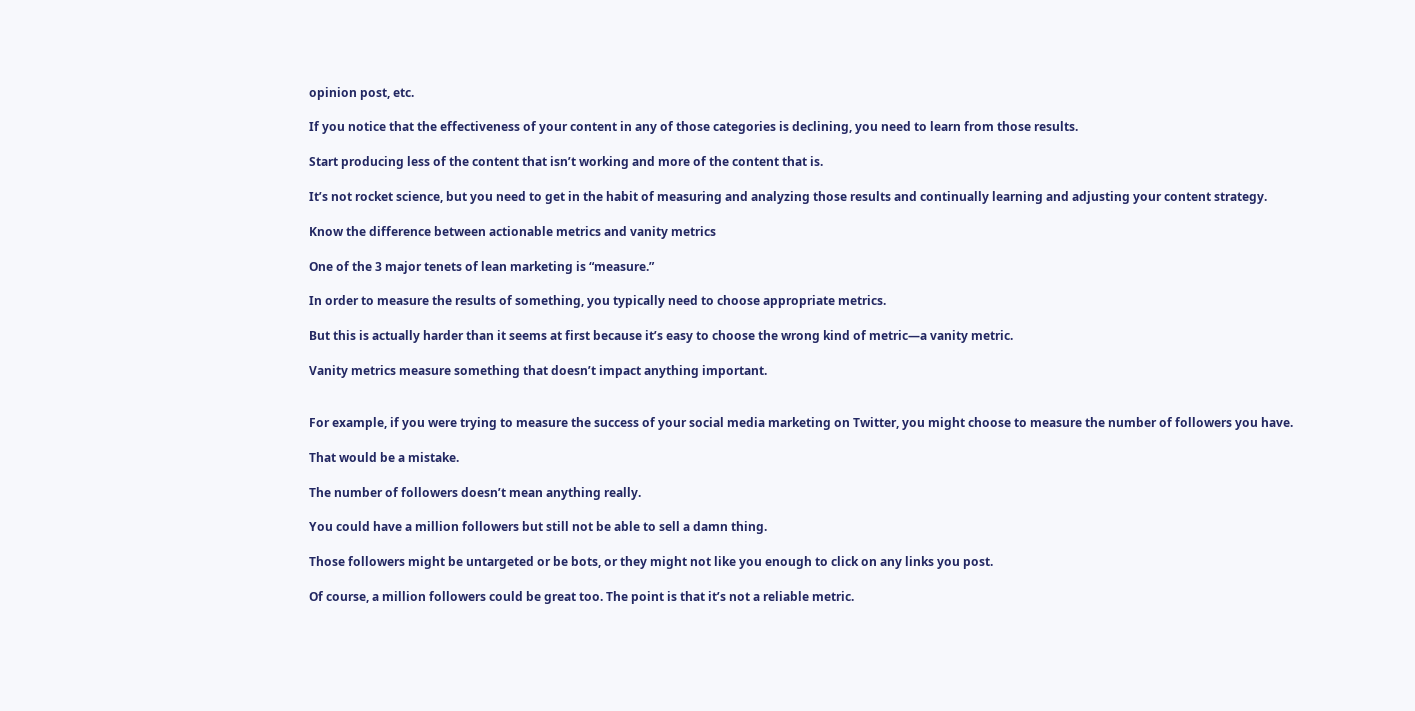opinion post, etc.

If you notice that the effectiveness of your content in any of those categories is declining, you need to learn from those results.

Start producing less of the content that isn’t working and more of the content that is.

It’s not rocket science, but you need to get in the habit of measuring and analyzing those results and continually learning and adjusting your content strategy.

Know the difference between actionable metrics and vanity metrics

One of the 3 major tenets of lean marketing is “measure.”

In order to measure the results of something, you typically need to choose appropriate metrics.

But this is actually harder than it seems at first because it’s easy to choose the wrong kind of metric—a vanity metric.

Vanity metrics measure something that doesn’t impact anything important.


For example, if you were trying to measure the success of your social media marketing on Twitter, you might choose to measure the number of followers you have.

That would be a mistake.

The number of followers doesn’t mean anything really.

You could have a million followers but still not be able to sell a damn thing.

Those followers might be untargeted or be bots, or they might not like you enough to click on any links you post.

Of course, a million followers could be great too. The point is that it’s not a reliable metric.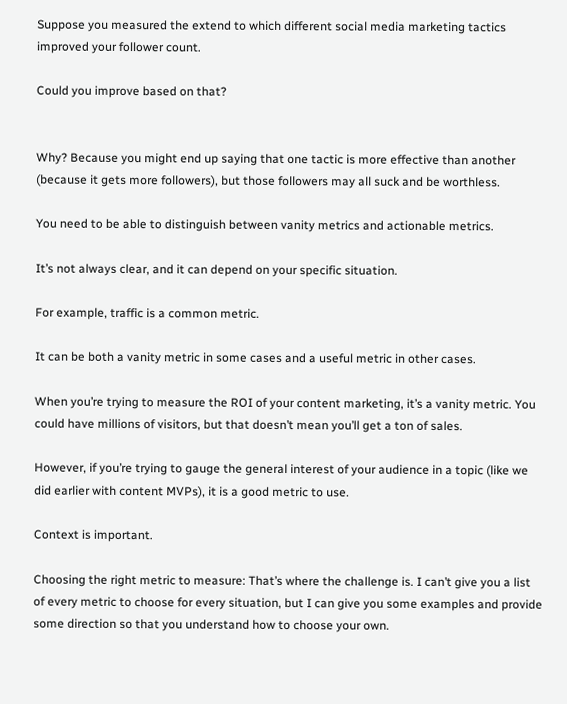Suppose you measured the extend to which different social media marketing tactics improved your follower count.

Could you improve based on that?


Why? Because you might end up saying that one tactic is more effective than another (because it gets more followers), but those followers may all suck and be worthless.

You need to be able to distinguish between vanity metrics and actionable metrics.

It’s not always clear, and it can depend on your specific situation.

For example, traffic is a common metric.

It can be both a vanity metric in some cases and a useful metric in other cases.

When you’re trying to measure the ROI of your content marketing, it’s a vanity metric. You could have millions of visitors, but that doesn’t mean you’ll get a ton of sales.

However, if you’re trying to gauge the general interest of your audience in a topic (like we did earlier with content MVPs), it is a good metric to use.

Context is important.

Choosing the right metric to measure: That’s where the challenge is. I can’t give you a list of every metric to choose for every situation, but I can give you some examples and provide some direction so that you understand how to choose your own.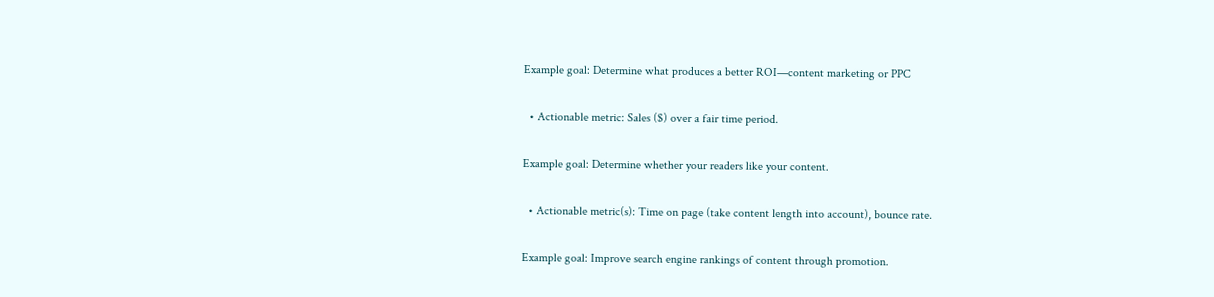Example goal: Determine what produces a better ROI—content marketing or PPC

  • Actionable metric: Sales ($) over a fair time period.

Example goal: Determine whether your readers like your content.

  • Actionable metric(s): Time on page (take content length into account), bounce rate.

Example goal: Improve search engine rankings of content through promotion.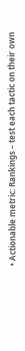• Actionable metric: Rankings – test each tactic on their own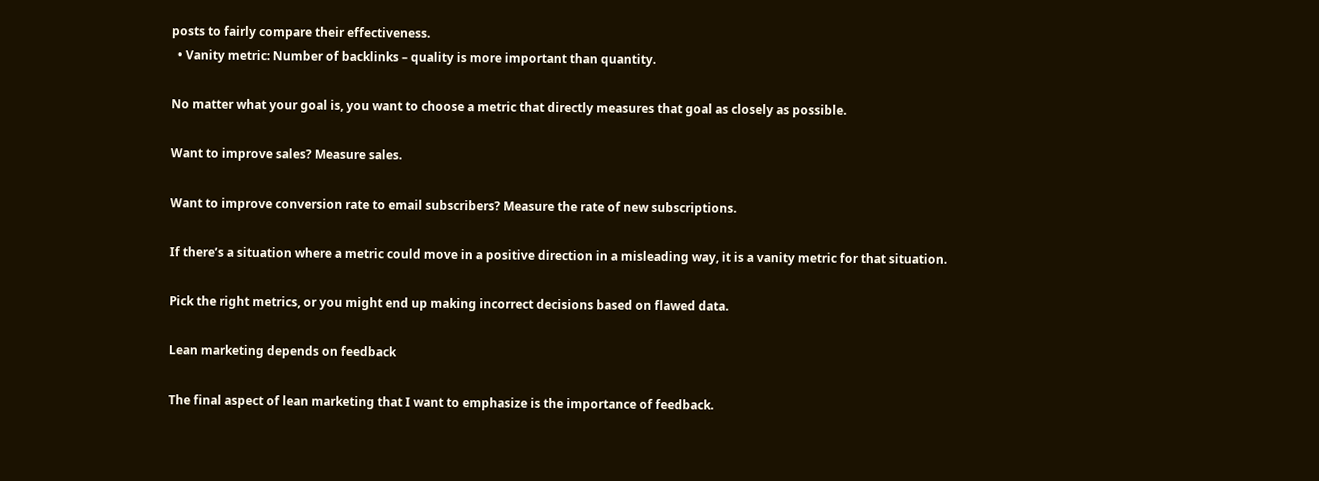posts to fairly compare their effectiveness.
  • Vanity metric: Number of backlinks – quality is more important than quantity.

No matter what your goal is, you want to choose a metric that directly measures that goal as closely as possible.

Want to improve sales? Measure sales.

Want to improve conversion rate to email subscribers? Measure the rate of new subscriptions.

If there’s a situation where a metric could move in a positive direction in a misleading way, it is a vanity metric for that situation.

Pick the right metrics, or you might end up making incorrect decisions based on flawed data.

Lean marketing depends on feedback

The final aspect of lean marketing that I want to emphasize is the importance of feedback.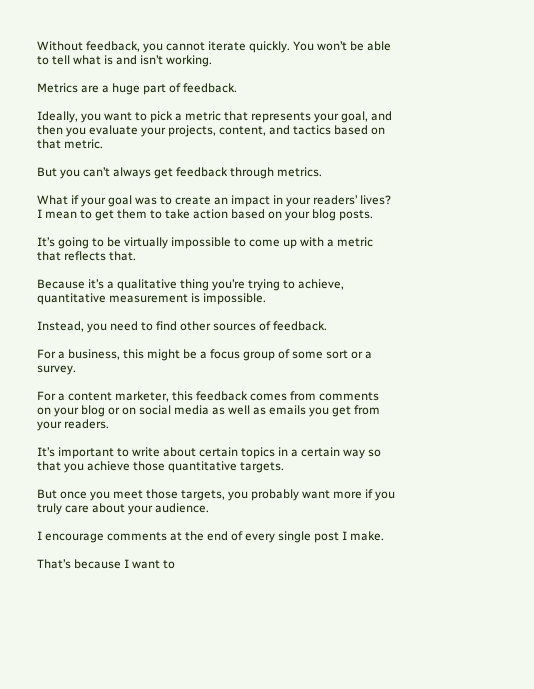Without feedback, you cannot iterate quickly. You won’t be able to tell what is and isn’t working.

Metrics are a huge part of feedback.

Ideally, you want to pick a metric that represents your goal, and then you evaluate your projects, content, and tactics based on that metric.

But you can’t always get feedback through metrics.

What if your goal was to create an impact in your readers’ lives? I mean to get them to take action based on your blog posts.

It’s going to be virtually impossible to come up with a metric that reflects that.

Because it’s a qualitative thing you’re trying to achieve, quantitative measurement is impossible.

Instead, you need to find other sources of feedback.

For a business, this might be a focus group of some sort or a survey.

For a content marketer, this feedback comes from comments on your blog or on social media as well as emails you get from your readers.

It’s important to write about certain topics in a certain way so that you achieve those quantitative targets.

But once you meet those targets, you probably want more if you truly care about your audience.

I encourage comments at the end of every single post I make.

That’s because I want to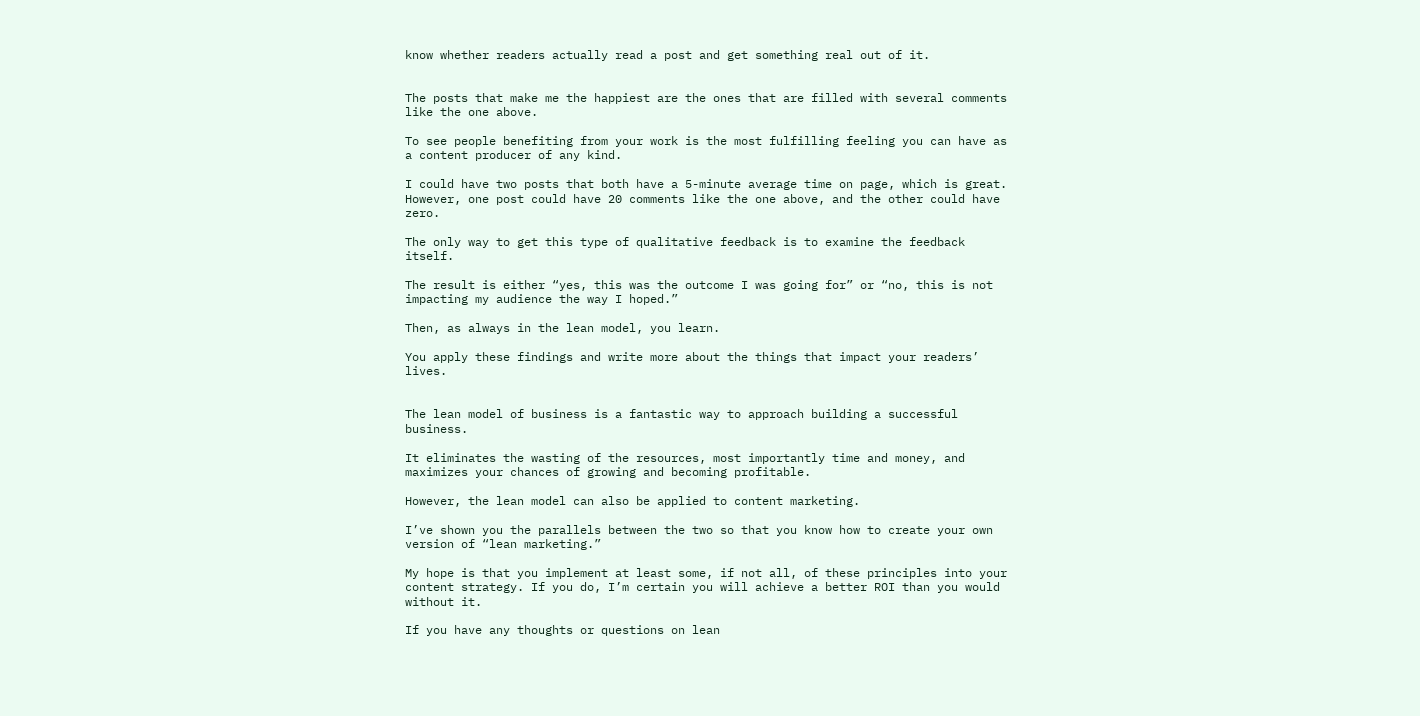know whether readers actually read a post and get something real out of it.


The posts that make me the happiest are the ones that are filled with several comments like the one above.

To see people benefiting from your work is the most fulfilling feeling you can have as a content producer of any kind.

I could have two posts that both have a 5-minute average time on page, which is great. However, one post could have 20 comments like the one above, and the other could have zero.

The only way to get this type of qualitative feedback is to examine the feedback itself.

The result is either “yes, this was the outcome I was going for” or “no, this is not impacting my audience the way I hoped.”

Then, as always in the lean model, you learn.

You apply these findings and write more about the things that impact your readers’ lives.


The lean model of business is a fantastic way to approach building a successful business.

It eliminates the wasting of the resources, most importantly time and money, and maximizes your chances of growing and becoming profitable.

However, the lean model can also be applied to content marketing.

I’ve shown you the parallels between the two so that you know how to create your own version of “lean marketing.”

My hope is that you implement at least some, if not all, of these principles into your content strategy. If you do, I’m certain you will achieve a better ROI than you would without it.

If you have any thoughts or questions on lean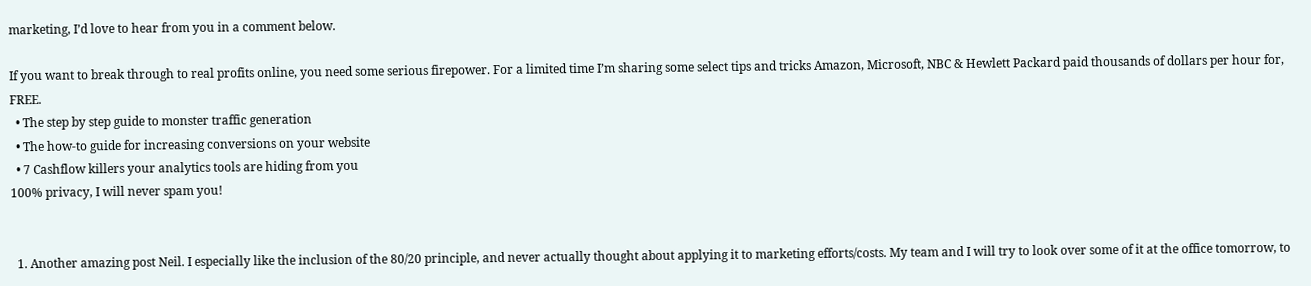marketing, I’d love to hear from you in a comment below.

If you want to break through to real profits online, you need some serious firepower. For a limited time I’m sharing some select tips and tricks Amazon, Microsoft, NBC & Hewlett Packard paid thousands of dollars per hour for, FREE.
  • The step by step guide to monster traffic generation
  • The how-to guide for increasing conversions on your website
  • 7 Cashflow killers your analytics tools are hiding from you
100% privacy, I will never spam you!


  1. Another amazing post Neil. I especially like the inclusion of the 80/20 principle, and never actually thought about applying it to marketing efforts/costs. My team and I will try to look over some of it at the office tomorrow, to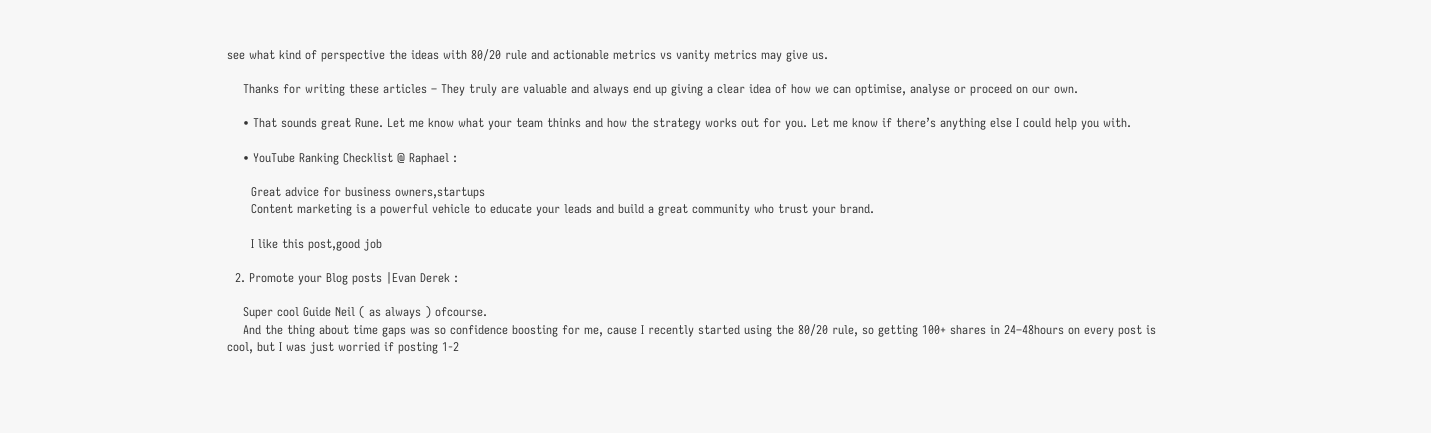see what kind of perspective the ideas with 80/20 rule and actionable metrics vs vanity metrics may give us.

    Thanks for writing these articles – They truly are valuable and always end up giving a clear idea of how we can optimise, analyse or proceed on our own.

    • That sounds great Rune. Let me know what your team thinks and how the strategy works out for you. Let me know if there’s anything else I could help you with.

    • YouTube Ranking Checklist @ Raphael :

      Great advice for business owners,startups
      Content marketing is a powerful vehicle to educate your leads and build a great community who trust your brand.

      I like this post,good job

  2. Promote your Blog posts |Evan Derek :

    Super cool Guide Neil ( as always ) ofcourse.
    And the thing about time gaps was so confidence boosting for me, cause I recently started using the 80/20 rule, so getting 100+ shares in 24–48hours on every post is cool, but I was just worried if posting 1-2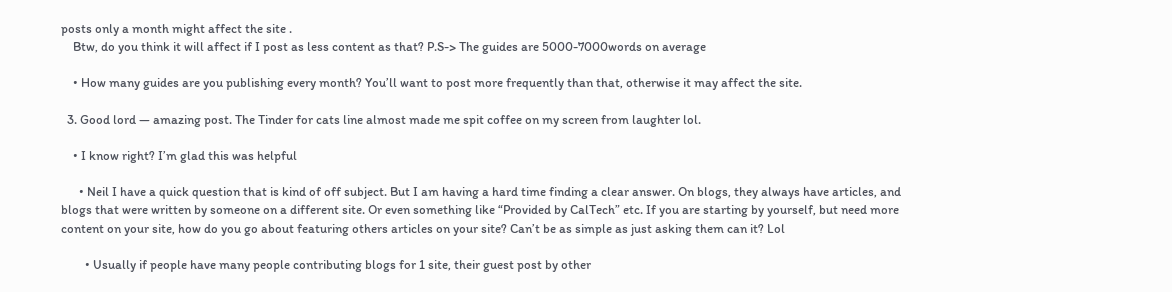posts only a month might affect the site .
    Btw, do you think it will affect if I post as less content as that? P.S-> The guides are 5000-7000words on average

    • How many guides are you publishing every month? You’ll want to post more frequently than that, otherwise it may affect the site.

  3. Good lord — amazing post. The Tinder for cats line almost made me spit coffee on my screen from laughter lol.

    • I know right? I’m glad this was helpful

      • Neil I have a quick question that is kind of off subject. But I am having a hard time finding a clear answer. On blogs, they always have articles, and blogs that were written by someone on a different site. Or even something like “Provided by CalTech” etc. If you are starting by yourself, but need more content on your site, how do you go about featuring others articles on your site? Can’t be as simple as just asking them can it? Lol

        • Usually if people have many people contributing blogs for 1 site, their guest post by other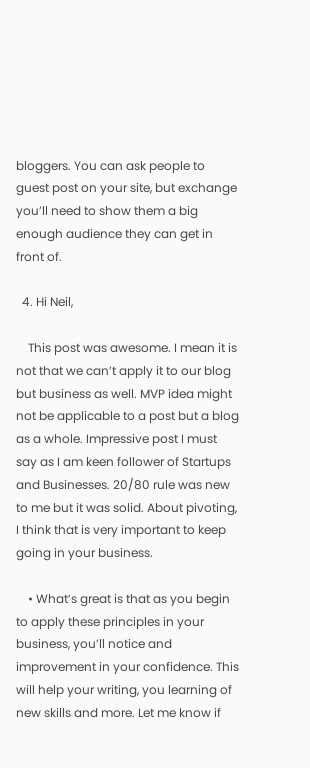bloggers. You can ask people to guest post on your site, but exchange you’ll need to show them a big enough audience they can get in front of.

  4. Hi Neil,

    This post was awesome. I mean it is not that we can’t apply it to our blog but business as well. MVP idea might not be applicable to a post but a blog as a whole. Impressive post I must say as I am keen follower of Startups and Businesses. 20/80 rule was new to me but it was solid. About pivoting, I think that is very important to keep going in your business.

    • What’s great is that as you begin to apply these principles in your business, you’ll notice and improvement in your confidence. This will help your writing, you learning of new skills and more. Let me know if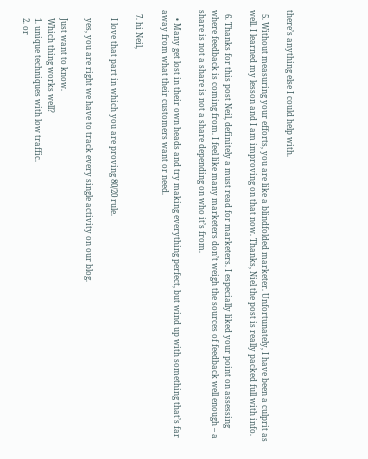there’s anything else I could help with.

  5. Without measuring your efforts, you are like a blindfolded marketer. Unfortunately, I have been a culprit as well. I learned my lesson and I am improving on that now. Thanks, Niel the post is really packed full with info.

  6. Thanks for this post Neil, definitely a must read for marketers. I especially liked your point on assessing where feedback is coming from. I feel like many marketers don’t weigh the sources of feedback well enough – a share is not a share is not a share depending on who it’s from.

    • Many get lost in their own heads and try making everything perfect, but wind up with something that’s far away from what their customers want or need.

  7. hi Neil,

    I love that part in which you are proving 80/20 rule.

    yes, you are right we have to track every single activity on our blog.

    Just want to know.
    Which thing works well?
    1. unique techniques with low traffic.
    2. or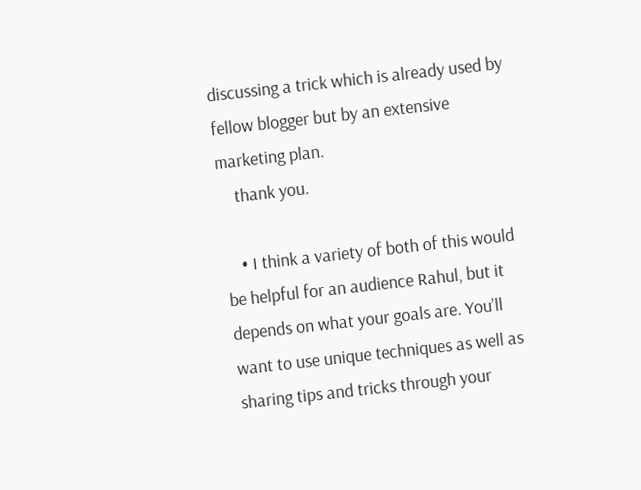discussing a trick which is already used by fellow blogger but by an extensive marketing plan.
    thank you.

    • I think a variety of both of this would be helpful for an audience Rahul, but it depends on what your goals are. You’ll want to use unique techniques as well as sharing tips and tricks through your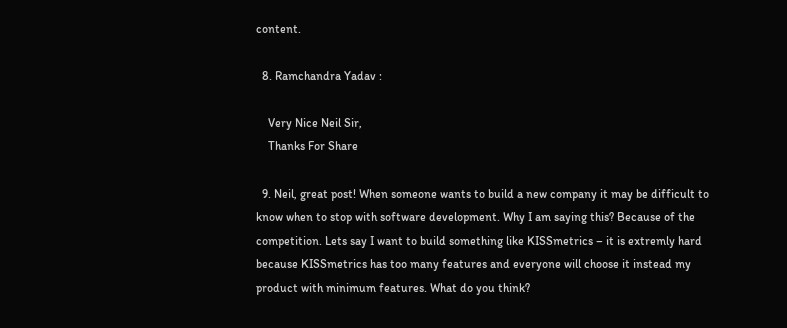content.

  8. Ramchandra Yadav :

    Very Nice Neil Sir,
    Thanks For Share

  9. Neil, great post! When someone wants to build a new company it may be difficult to know when to stop with software development. Why I am saying this? Because of the competition. Lets say I want to build something like KISSmetrics – it is extremly hard because KISSmetrics has too many features and everyone will choose it instead my product with minimum features. What do you think?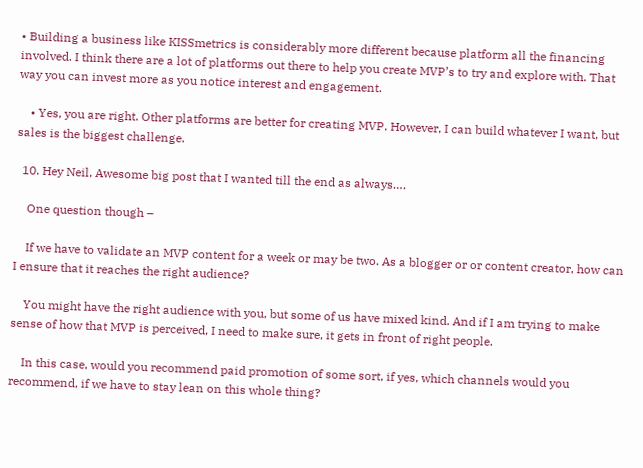• Building a business like KISSmetrics is considerably more different because platform all the financing involved. I think there are a lot of platforms out there to help you create MVP’s to try and explore with. That way you can invest more as you notice interest and engagement.

    • Yes, you are right. Other platforms are better for creating MVP. However, I can build whatever I want, but sales is the biggest challenge.

  10. Hey Neil, Awesome big post that I wanted till the end as always….

    One question though –

    If we have to validate an MVP content for a week or may be two. As a blogger or or content creator, how can I ensure that it reaches the right audience?

    You might have the right audience with you, but some of us have mixed kind. And if I am trying to make sense of how that MVP is perceived, I need to make sure, it gets in front of right people.

    In this case, would you recommend paid promotion of some sort, if yes, which channels would you recommend, if we have to stay lean on this whole thing?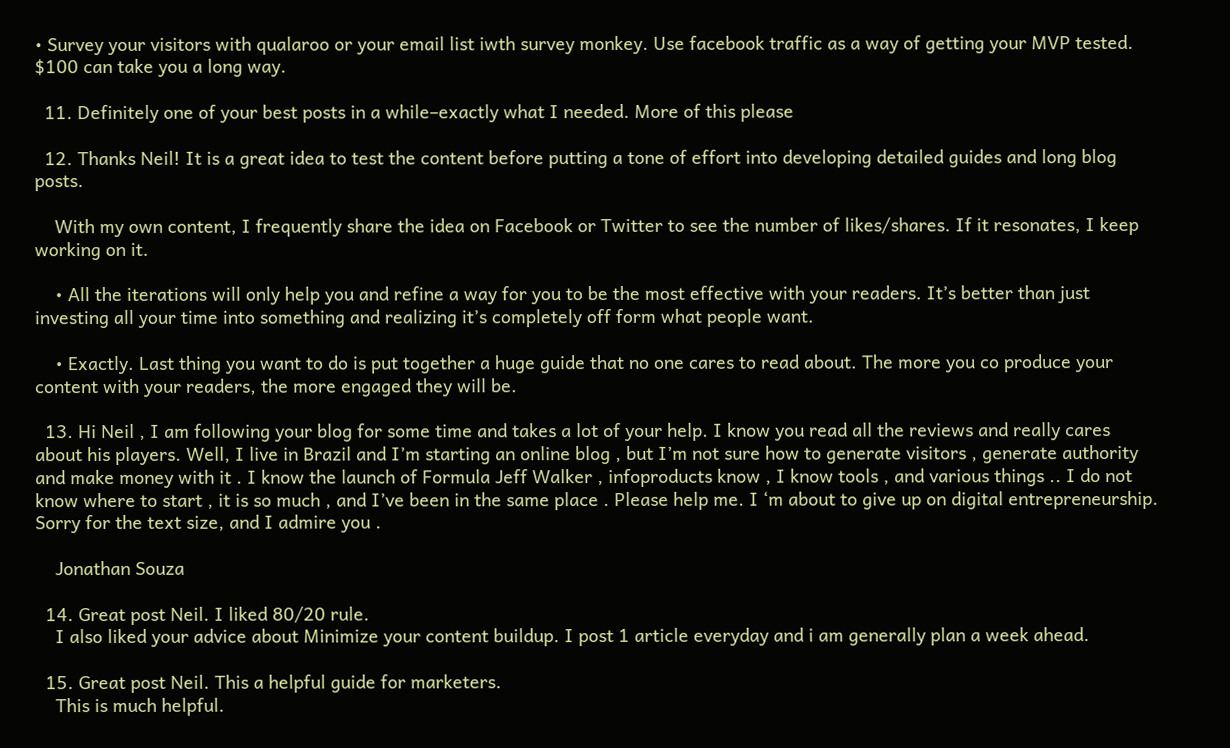• Survey your visitors with qualaroo or your email list iwth survey monkey. Use facebook traffic as a way of getting your MVP tested. $100 can take you a long way.

  11. Definitely one of your best posts in a while–exactly what I needed. More of this please

  12. Thanks Neil! It is a great idea to test the content before putting a tone of effort into developing detailed guides and long blog posts.

    With my own content, I frequently share the idea on Facebook or Twitter to see the number of likes/shares. If it resonates, I keep working on it.

    • All the iterations will only help you and refine a way for you to be the most effective with your readers. It’s better than just investing all your time into something and realizing it’s completely off form what people want.

    • Exactly. Last thing you want to do is put together a huge guide that no one cares to read about. The more you co produce your content with your readers, the more engaged they will be.

  13. Hi Neil , I am following your blog for some time and takes a lot of your help. I know you read all the reviews and really cares about his players. Well, I live in Brazil and I’m starting an online blog , but I’m not sure how to generate visitors , generate authority and make money with it . I know the launch of Formula Jeff Walker , infoproducts know , I know tools , and various things .. I do not know where to start , it is so much , and I’ve been in the same place . Please help me. I ‘m about to give up on digital entrepreneurship. Sorry for the text size, and I admire you .

    Jonathan Souza

  14. Great post Neil. I liked 80/20 rule.
    I also liked your advice about Minimize your content buildup. I post 1 article everyday and i am generally plan a week ahead.

  15. Great post Neil. This a helpful guide for marketers.
    This is much helpful.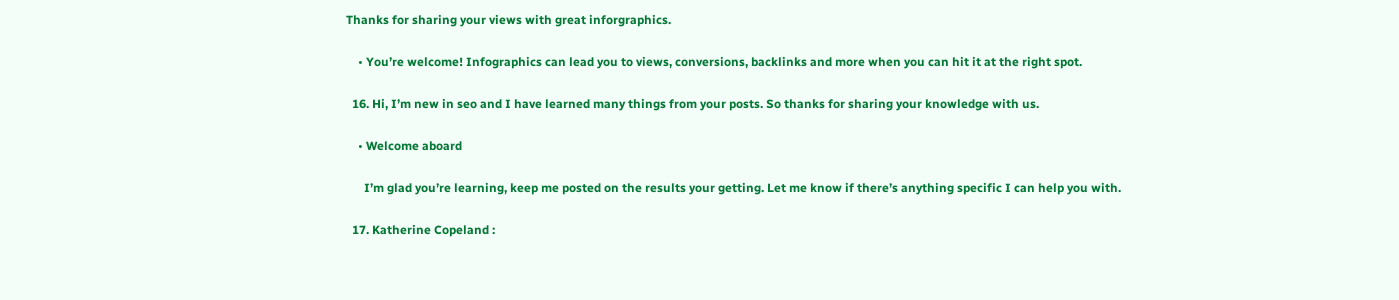Thanks for sharing your views with great inforgraphics.

    • You’re welcome! Infographics can lead you to views, conversions, backlinks and more when you can hit it at the right spot.

  16. Hi, I’m new in seo and I have learned many things from your posts. So thanks for sharing your knowledge with us.

    • Welcome aboard

      I’m glad you’re learning, keep me posted on the results your getting. Let me know if there’s anything specific I can help you with.

  17. Katherine Copeland :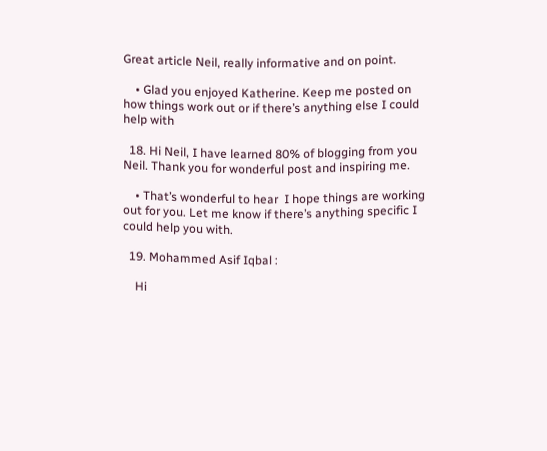Great article Neil, really informative and on point.

    • Glad you enjoyed Katherine. Keep me posted on how things work out or if there’s anything else I could help with

  18. Hi Neil, I have learned 80% of blogging from you Neil. Thank you for wonderful post and inspiring me.

    • That’s wonderful to hear  I hope things are working out for you. Let me know if there’s anything specific I could help you with.

  19. Mohammed Asif Iqbal :

    Hi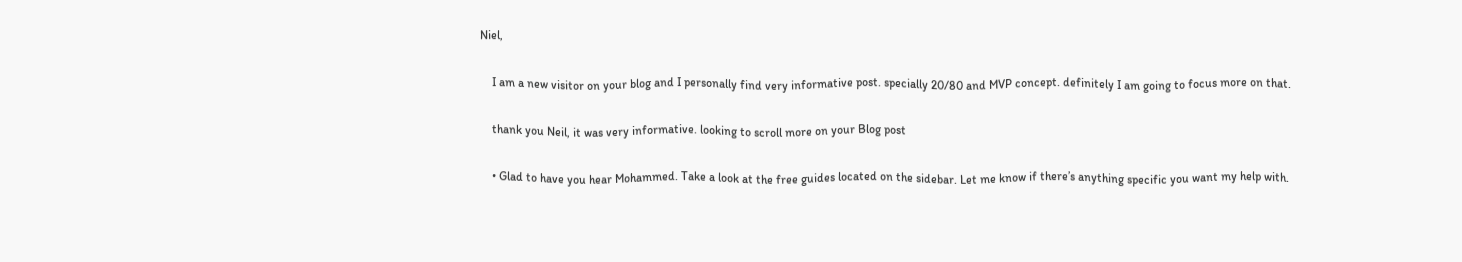Niel,

    I am a new visitor on your blog and I personally find very informative post. specially 20/80 and MVP concept. definitely I am going to focus more on that.

    thank you Neil, it was very informative. looking to scroll more on your Blog post

    • Glad to have you hear Mohammed. Take a look at the free guides located on the sidebar. Let me know if there’s anything specific you want my help with.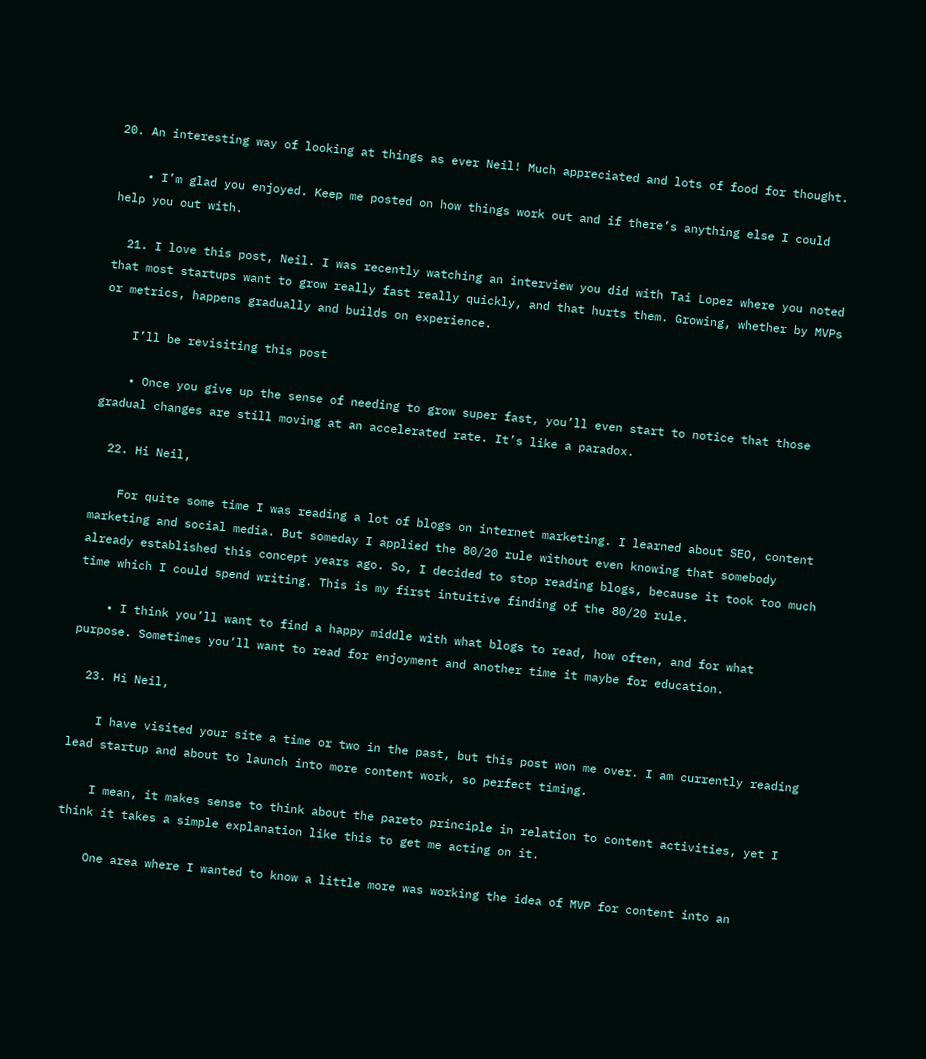20. An interesting way of looking at things as ever Neil! Much appreciated and lots of food for thought.

    • I’m glad you enjoyed. Keep me posted on how things work out and if there’s anything else I could help you out with.

  21. I love this post, Neil. I was recently watching an interview you did with Tai Lopez where you noted that most startups want to grow really fast really quickly, and that hurts them. Growing, whether by MVPs or metrics, happens gradually and builds on experience.

    I’ll be revisiting this post

    • Once you give up the sense of needing to grow super fast, you’ll even start to notice that those gradual changes are still moving at an accelerated rate. It’s like a paradox.

  22. Hi Neil,

    For quite some time I was reading a lot of blogs on internet marketing. I learned about SEO, content marketing and social media. But someday I applied the 80/20 rule without even knowing that somebody already established this concept years ago. So, I decided to stop reading blogs, because it took too much time which I could spend writing. This is my first intuitive finding of the 80/20 rule.

    • I think you’ll want to find a happy middle with what blogs to read, how often, and for what purpose. Sometimes you’ll want to read for enjoyment and another time it maybe for education.

  23. Hi Neil,

    I have visited your site a time or two in the past, but this post won me over. I am currently reading lead startup and about to launch into more content work, so perfect timing.

    I mean, it makes sense to think about the pareto principle in relation to content activities, yet I think it takes a simple explanation like this to get me acting on it.

    One area where I wanted to know a little more was working the idea of MVP for content into an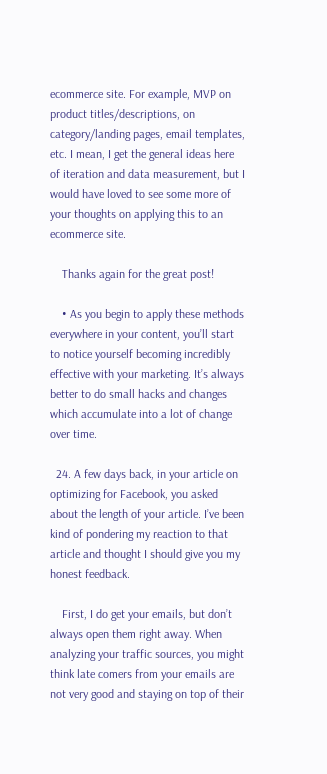ecommerce site. For example, MVP on product titles/descriptions, on category/landing pages, email templates, etc. I mean, I get the general ideas here of iteration and data measurement, but I would have loved to see some more of your thoughts on applying this to an ecommerce site.

    Thanks again for the great post!

    • As you begin to apply these methods everywhere in your content, you’ll start to notice yourself becoming incredibly effective with your marketing. It’s always better to do small hacks and changes which accumulate into a lot of change over time.

  24. A few days back, in your article on optimizing for Facebook, you asked about the length of your article. I’ve been kind of pondering my reaction to that article and thought I should give you my honest feedback.

    First, I do get your emails, but don’t always open them right away. When analyzing your traffic sources, you might think late comers from your emails are not very good and staying on top of their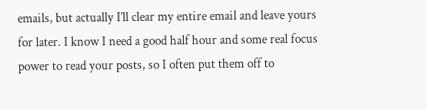emails, but actually I’ll clear my entire email and leave yours for later. I know I need a good half hour and some real focus power to read your posts, so I often put them off to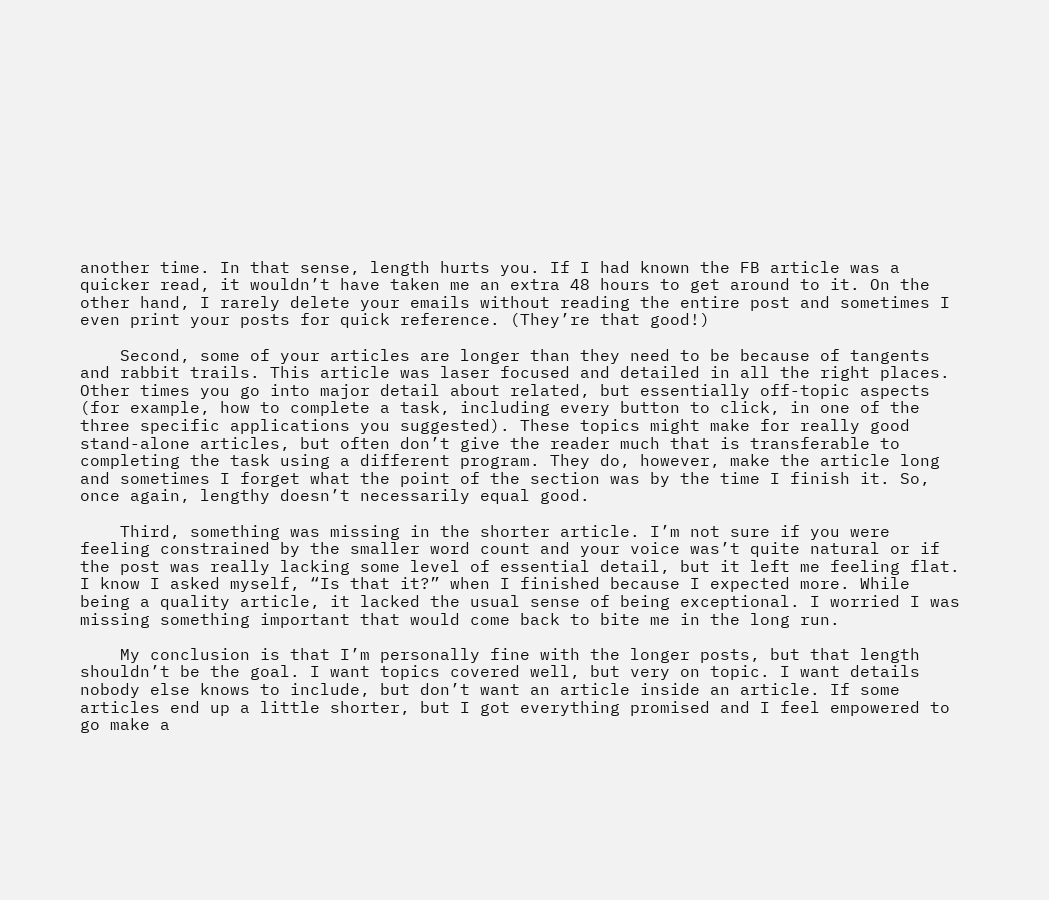another time. In that sense, length hurts you. If I had known the FB article was a quicker read, it wouldn’t have taken me an extra 48 hours to get around to it. On the other hand, I rarely delete your emails without reading the entire post and sometimes I even print your posts for quick reference. (They’re that good!)

    Second, some of your articles are longer than they need to be because of tangents and rabbit trails. This article was laser focused and detailed in all the right places. Other times you go into major detail about related, but essentially off-topic aspects (for example, how to complete a task, including every button to click, in one of the three specific applications you suggested). These topics might make for really good stand-alone articles, but often don’t give the reader much that is transferable to completing the task using a different program. They do, however, make the article long and sometimes I forget what the point of the section was by the time I finish it. So, once again, lengthy doesn’t necessarily equal good.

    Third, something was missing in the shorter article. I’m not sure if you were feeling constrained by the smaller word count and your voice was’t quite natural or if the post was really lacking some level of essential detail, but it left me feeling flat. I know I asked myself, “Is that it?” when I finished because I expected more. While being a quality article, it lacked the usual sense of being exceptional. I worried I was missing something important that would come back to bite me in the long run.

    My conclusion is that I’m personally fine with the longer posts, but that length shouldn’t be the goal. I want topics covered well, but very on topic. I want details nobody else knows to include, but don’t want an article inside an article. If some articles end up a little shorter, but I got everything promised and I feel empowered to go make a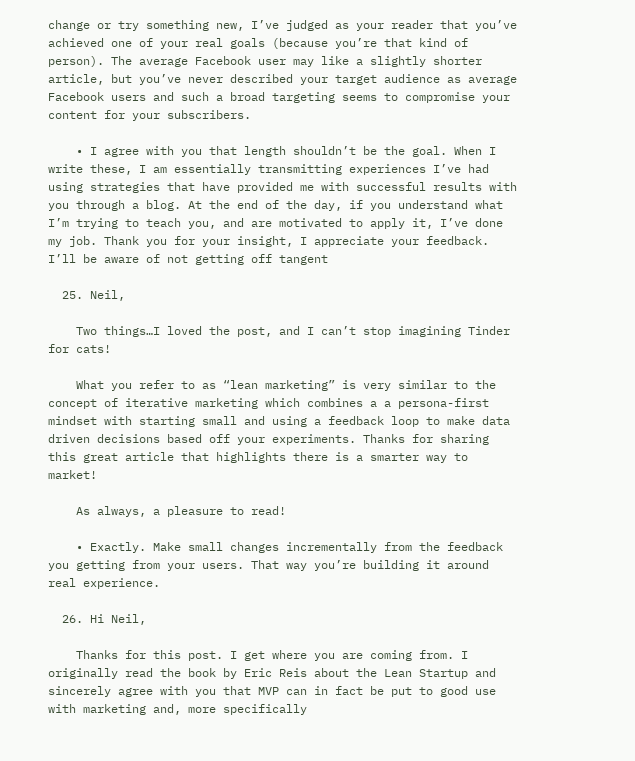change or try something new, I’ve judged as your reader that you’ve achieved one of your real goals (because you’re that kind of person). The average Facebook user may like a slightly shorter article, but you’ve never described your target audience as average Facebook users and such a broad targeting seems to compromise your content for your subscribers.

    • I agree with you that length shouldn’t be the goal. When I write these, I am essentially transmitting experiences I’ve had using strategies that have provided me with successful results with you through a blog. At the end of the day, if you understand what I’m trying to teach you, and are motivated to apply it, I’ve done my job. Thank you for your insight, I appreciate your feedback. I’ll be aware of not getting off tangent

  25. Neil,

    Two things…I loved the post, and I can’t stop imagining Tinder for cats!

    What you refer to as “lean marketing” is very similar to the concept of iterative marketing which combines a a persona-first mindset with starting small and using a feedback loop to make data driven decisions based off your experiments. Thanks for sharing this great article that highlights there is a smarter way to market!

    As always, a pleasure to read!

    • Exactly. Make small changes incrementally from the feedback you getting from your users. That way you’re building it around real experience.

  26. Hi Neil,

    Thanks for this post. I get where you are coming from. I originally read the book by Eric Reis about the Lean Startup and sincerely agree with you that MVP can in fact be put to good use with marketing and, more specifically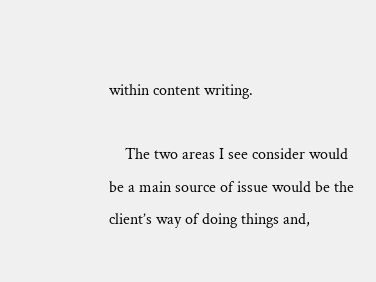within content writing.

    The two areas I see consider would be a main source of issue would be the client’s way of doing things and,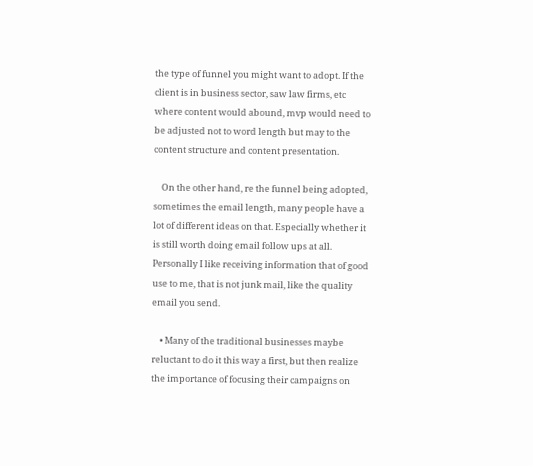the type of funnel you might want to adopt. If the client is in business sector, saw law firms, etc where content would abound, mvp would need to be adjusted not to word length but may to the content structure and content presentation.

    On the other hand, re the funnel being adopted, sometimes the email length, many people have a lot of different ideas on that. Especially whether it is still worth doing email follow ups at all. Personally I like receiving information that of good use to me, that is not junk mail, like the quality email you send.

    • Many of the traditional businesses maybe reluctant to do it this way a first, but then realize the importance of focusing their campaigns on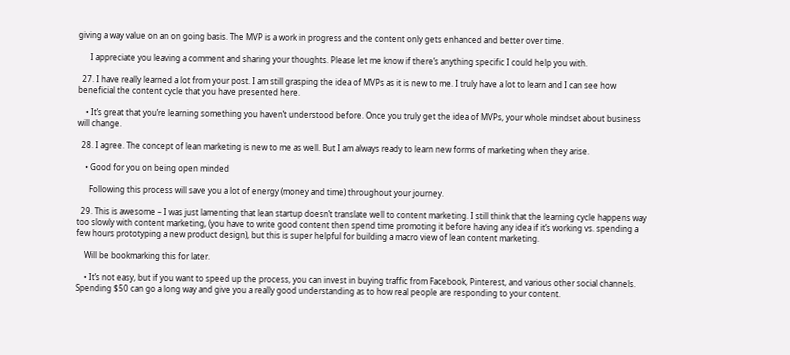giving a way value on an on going basis. The MVP is a work in progress and the content only gets enhanced and better over time.

      I appreciate you leaving a comment and sharing your thoughts. Please let me know if there’s anything specific I could help you with.

  27. I have really learned a lot from your post. I am still grasping the idea of MVPs as it is new to me. I truly have a lot to learn and I can see how beneficial the content cycle that you have presented here.

    • It’s great that you’re learning something you haven’t understood before. Once you truly get the idea of MVPs, your whole mindset about business will change.

  28. I agree. The concept of lean marketing is new to me as well. But I am always ready to learn new forms of marketing when they arise.

    • Good for you on being open minded

      Following this process will save you a lot of energy (money and time) throughout your journey.

  29. This is awesome – I was just lamenting that lean startup doesn’t translate well to content marketing. I still think that the learning cycle happens way too slowly with content marketing, (you have to write good content then spend time promoting it before having any idea if it’s working vs. spending a few hours prototyping a new product design), but this is super helpful for building a macro view of lean content marketing.

    Will be bookmarking this for later.

    • It’s not easy, but if you want to speed up the process, you can invest in buying traffic from Facebook, Pinterest, and various other social channels. Spending $50 can go a long way and give you a really good understanding as to how real people are responding to your content.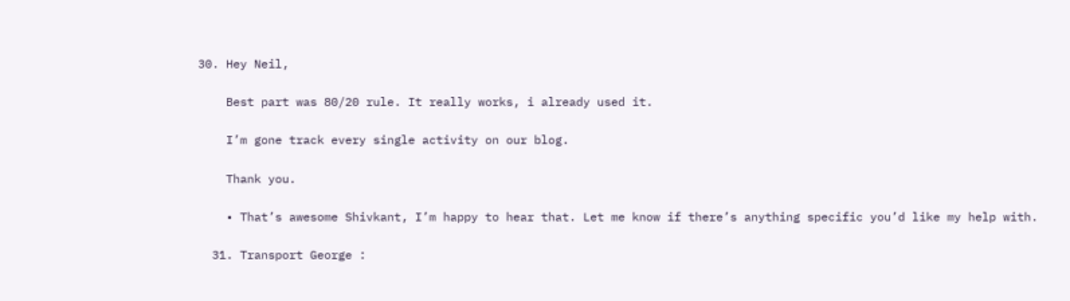30. Hey Neil,

    Best part was 80/20 rule. It really works, i already used it.

    I’m gone track every single activity on our blog.

    Thank you.

    • That’s awesome Shivkant, I’m happy to hear that. Let me know if there’s anything specific you’d like my help with.

  31. Transport George :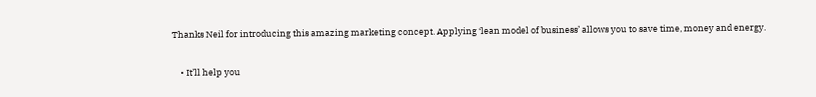Thanks Neil for introducing this amazing marketing concept. Applying ‘lean model of business’ allows you to save time, money and energy.

    • It’ll help you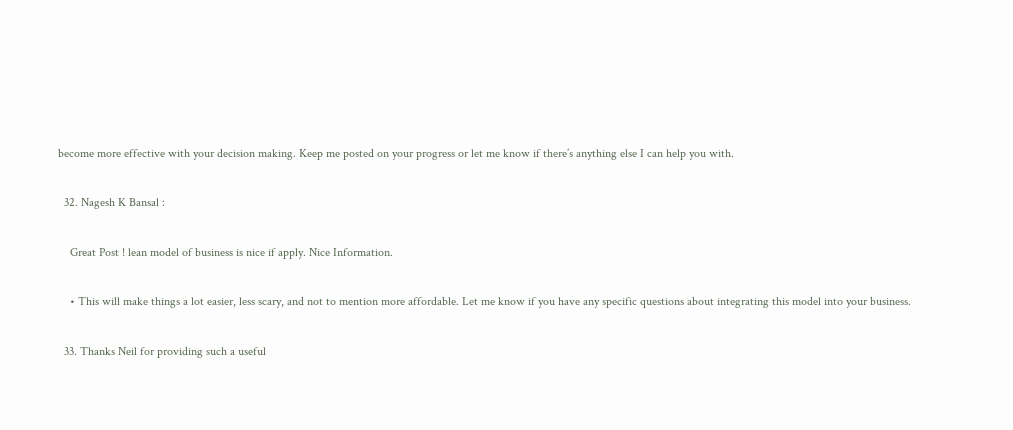become more effective with your decision making. Keep me posted on your progress or let me know if there’s anything else I can help you with.

  32. Nagesh K Bansal :

    Great Post ! lean model of business is nice if apply. Nice Information.

    • This will make things a lot easier, less scary, and not to mention more affordable. Let me know if you have any specific questions about integrating this model into your business.

  33. Thanks Neil for providing such a useful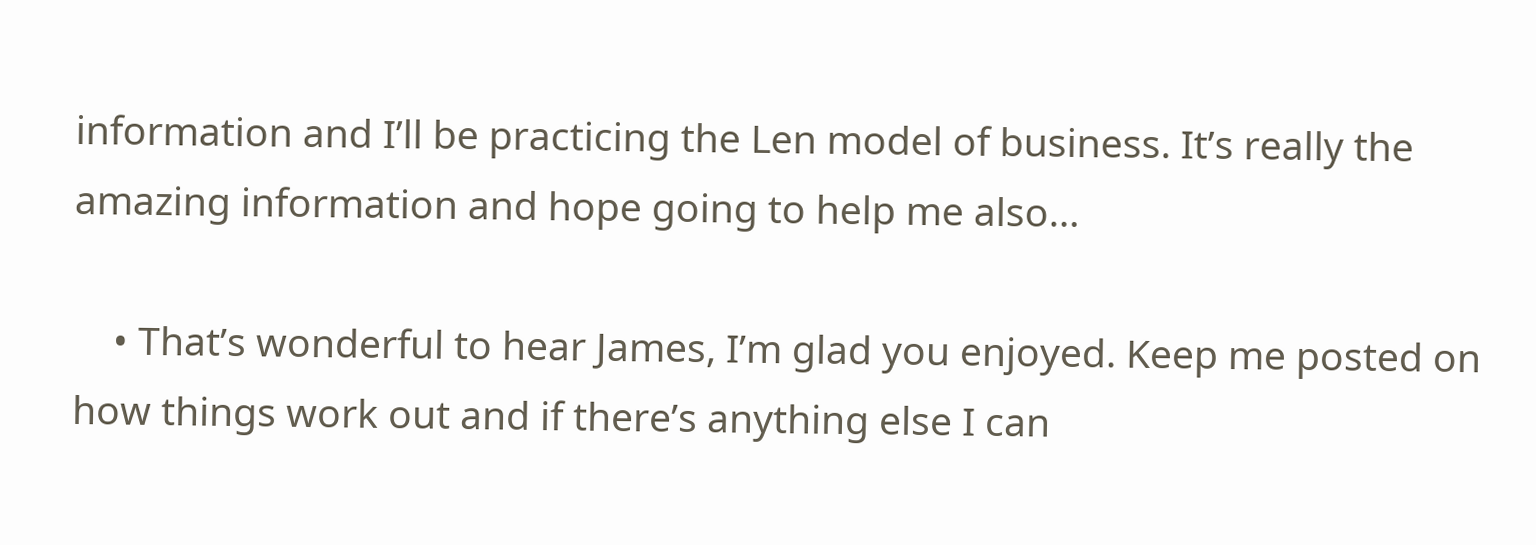information and I’ll be practicing the Len model of business. It’s really the amazing information and hope going to help me also…

    • That’s wonderful to hear James, I’m glad you enjoyed. Keep me posted on how things work out and if there’s anything else I can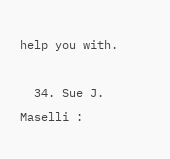help you with.

  34. Sue J. Maselli :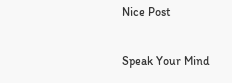Nice Post

Speak Your Mind